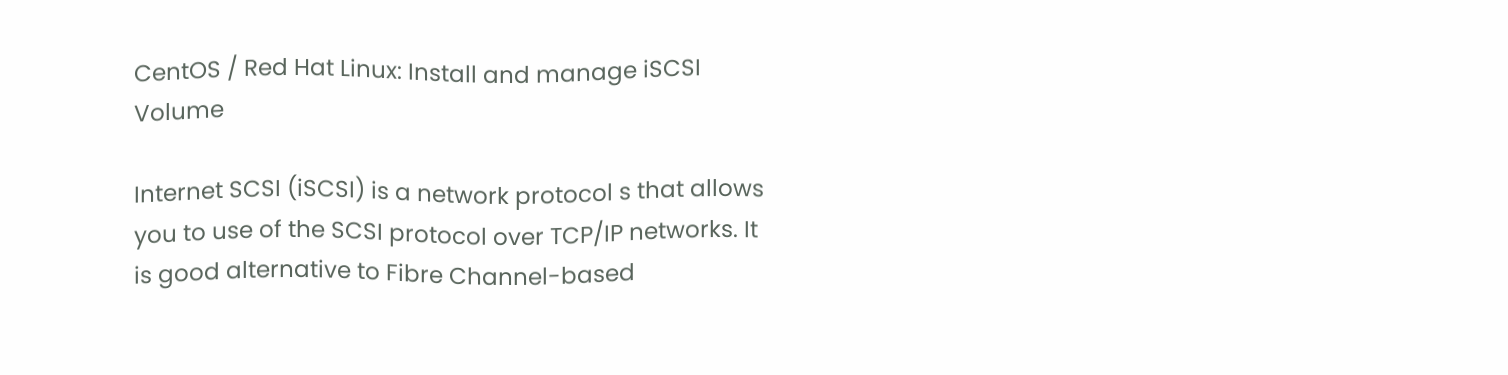CentOS / Red Hat Linux: Install and manage iSCSI Volume

Internet SCSI (iSCSI) is a network protocol s that allows you to use of the SCSI protocol over TCP/IP networks. It is good alternative to Fibre Channel-based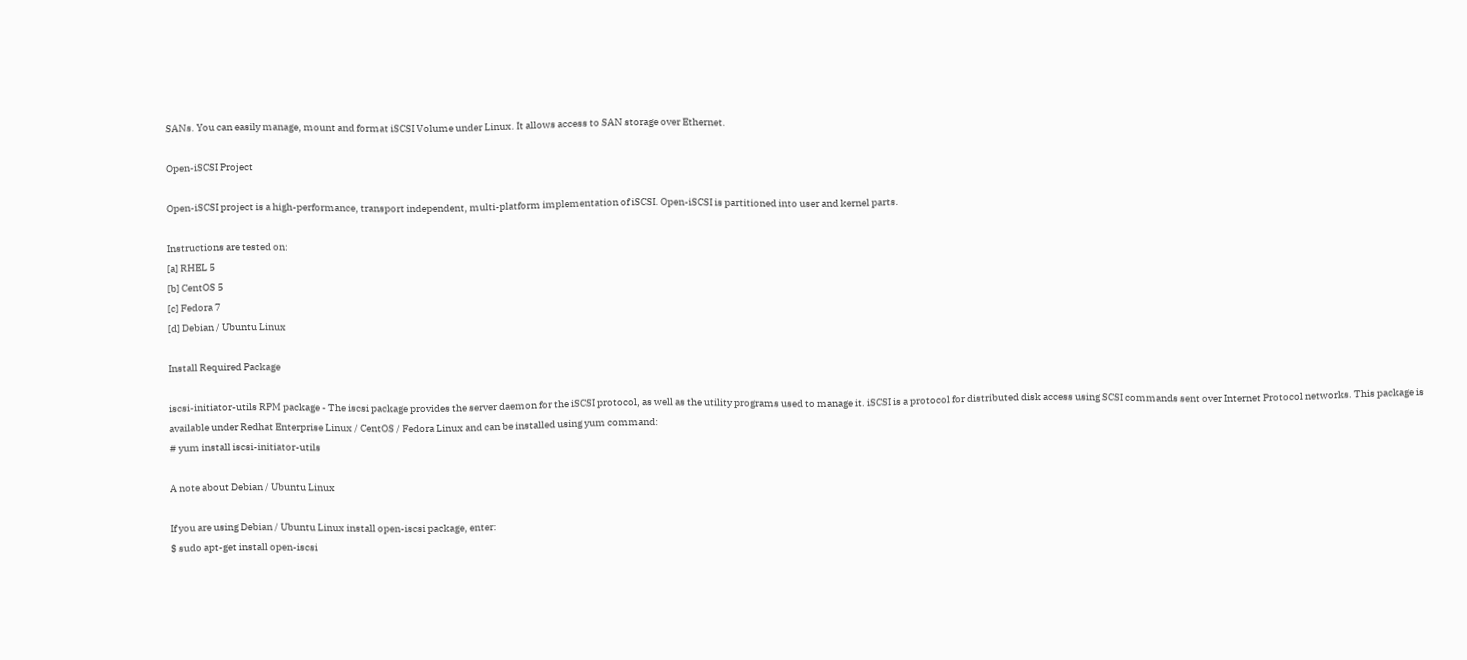SANs. You can easily manage, mount and format iSCSI Volume under Linux. It allows access to SAN storage over Ethernet.

Open-iSCSI Project

Open-iSCSI project is a high-performance, transport independent, multi-platform implementation of iSCSI. Open-iSCSI is partitioned into user and kernel parts.

Instructions are tested on:
[a] RHEL 5
[b] CentOS 5
[c] Fedora 7
[d] Debian / Ubuntu Linux

Install Required Package

iscsi-initiator-utils RPM package - The iscsi package provides the server daemon for the iSCSI protocol, as well as the utility programs used to manage it. iSCSI is a protocol for distributed disk access using SCSI commands sent over Internet Protocol networks. This package is available under Redhat Enterprise Linux / CentOS / Fedora Linux and can be installed using yum command:
# yum install iscsi-initiator-utils

A note about Debian / Ubuntu Linux

If you are using Debian / Ubuntu Linux install open-iscsi package, enter:
$ sudo apt-get install open-iscsi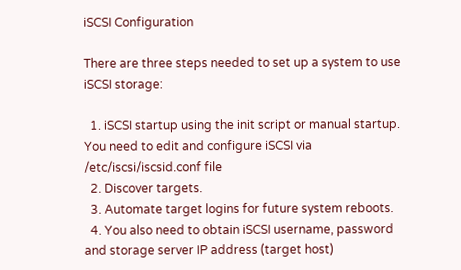iSCSI Configuration

There are three steps needed to set up a system to use iSCSI storage:

  1. iSCSI startup using the init script or manual startup. You need to edit and configure iSCSI via /etc/iscsi/iscsid.conf file
  2. Discover targets.
  3. Automate target logins for future system reboots.
  4. You also need to obtain iSCSI username, password and storage server IP address (target host)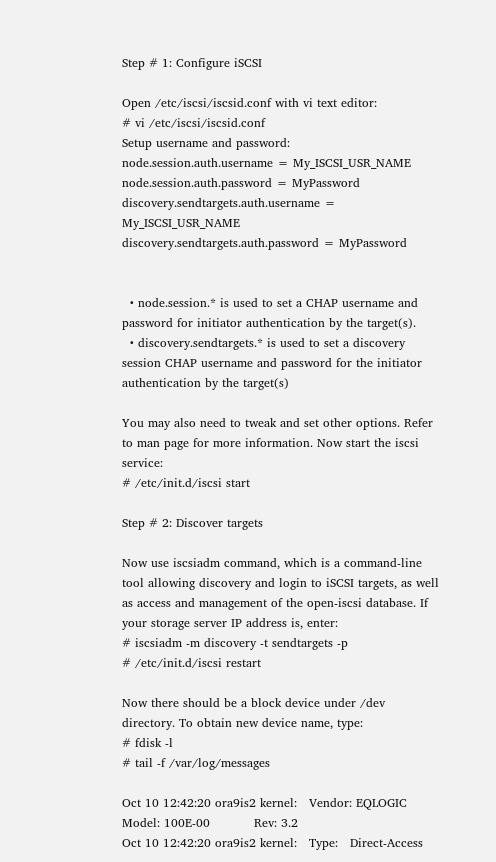Step # 1: Configure iSCSI

Open /etc/iscsi/iscsid.conf with vi text editor:
# vi /etc/iscsi/iscsid.conf
Setup username and password:
node.session.auth.username = My_ISCSI_USR_NAME
node.session.auth.password = MyPassword
discovery.sendtargets.auth.username = My_ISCSI_USR_NAME
discovery.sendtargets.auth.password = MyPassword


  • node.session.* is used to set a CHAP username and password for initiator authentication by the target(s).
  • discovery.sendtargets.* is used to set a discovery session CHAP username and password for the initiator authentication by the target(s)

You may also need to tweak and set other options. Refer to man page for more information. Now start the iscsi service:
# /etc/init.d/iscsi start

Step # 2: Discover targets

Now use iscsiadm command, which is a command-line tool allowing discovery and login to iSCSI targets, as well as access and management of the open-iscsi database. If your storage server IP address is, enter:
# iscsiadm -m discovery -t sendtargets -p
# /etc/init.d/iscsi restart

Now there should be a block device under /dev directory. To obtain new device name, type:
# fdisk -l
# tail -f /var/log/messages

Oct 10 12:42:20 ora9is2 kernel:   Vendor: EQLOGIC   Model: 100E-00           Rev: 3.2
Oct 10 12:42:20 ora9is2 kernel:   Type:   Direct-Access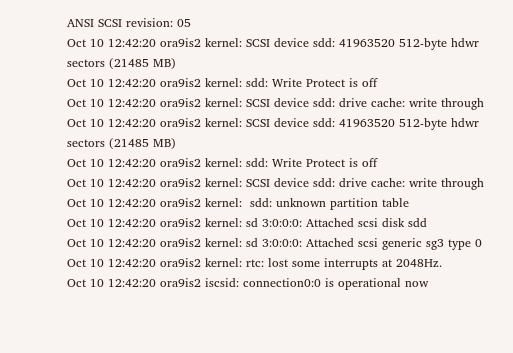ANSI SCSI revision: 05
Oct 10 12:42:20 ora9is2 kernel: SCSI device sdd: 41963520 512-byte hdwr sectors (21485 MB)
Oct 10 12:42:20 ora9is2 kernel: sdd: Write Protect is off
Oct 10 12:42:20 ora9is2 kernel: SCSI device sdd: drive cache: write through
Oct 10 12:42:20 ora9is2 kernel: SCSI device sdd: 41963520 512-byte hdwr sectors (21485 MB)
Oct 10 12:42:20 ora9is2 kernel: sdd: Write Protect is off
Oct 10 12:42:20 ora9is2 kernel: SCSI device sdd: drive cache: write through
Oct 10 12:42:20 ora9is2 kernel:  sdd: unknown partition table
Oct 10 12:42:20 ora9is2 kernel: sd 3:0:0:0: Attached scsi disk sdd
Oct 10 12:42:20 ora9is2 kernel: sd 3:0:0:0: Attached scsi generic sg3 type 0
Oct 10 12:42:20 ora9is2 kernel: rtc: lost some interrupts at 2048Hz.
Oct 10 12:42:20 ora9is2 iscsid: connection0:0 is operational now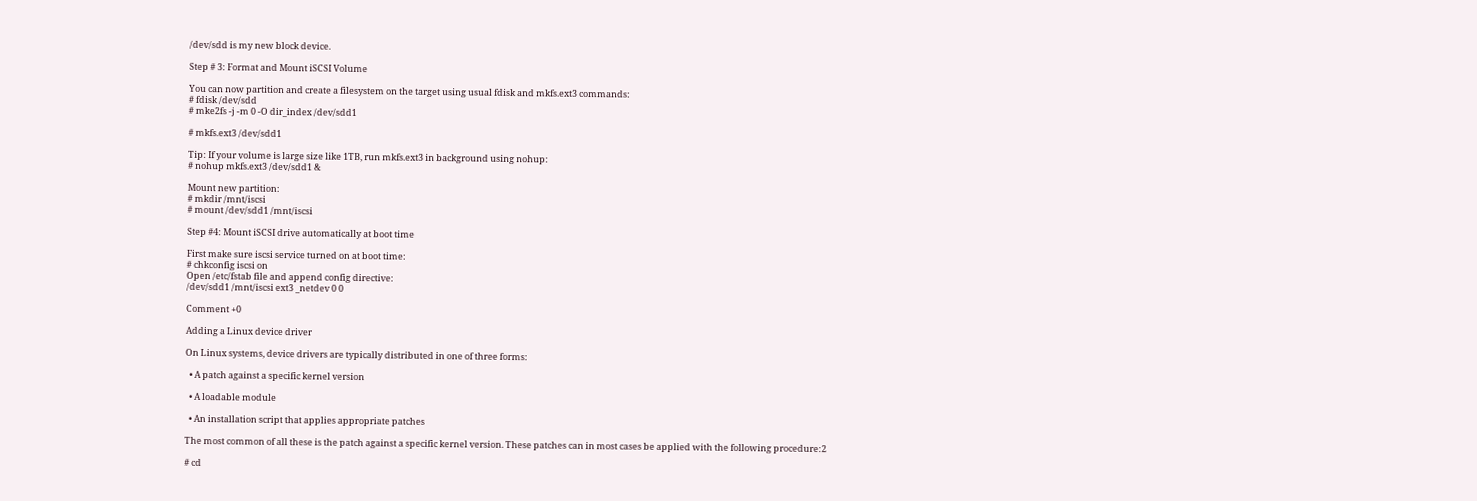/dev/sdd is my new block device.

Step # 3: Format and Mount iSCSI Volume

You can now partition and create a filesystem on the target using usual fdisk and mkfs.ext3 commands:
# fdisk /dev/sdd
# mke2fs -j -m 0 -O dir_index /dev/sdd1

# mkfs.ext3 /dev/sdd1

Tip: If your volume is large size like 1TB, run mkfs.ext3 in background using nohup:
# nohup mkfs.ext3 /dev/sdd1 &

Mount new partition:
# mkdir /mnt/iscsi
# mount /dev/sdd1 /mnt/iscsi

Step #4: Mount iSCSI drive automatically at boot time

First make sure iscsi service turned on at boot time:
# chkconfig iscsi on
Open /etc/fstab file and append config directive:
/dev/sdd1 /mnt/iscsi ext3 _netdev 0 0

Comment +0

Adding a Linux device driver

On Linux systems, device drivers are typically distributed in one of three forms:

  • A patch against a specific kernel version

  • A loadable module

  • An installation script that applies appropriate patches

The most common of all these is the patch against a specific kernel version. These patches can in most cases be applied with the following procedure:2

# cd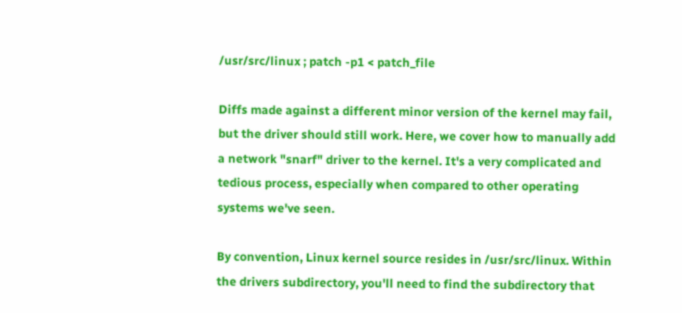/usr/src/linux ; patch -p1 < patch_file

Diffs made against a different minor version of the kernel may fail, but the driver should still work. Here, we cover how to manually add a network "snarf" driver to the kernel. It's a very complicated and tedious process, especially when compared to other operating systems we've seen.

By convention, Linux kernel source resides in /usr/src/linux. Within the drivers subdirectory, you'll need to find the subdirectory that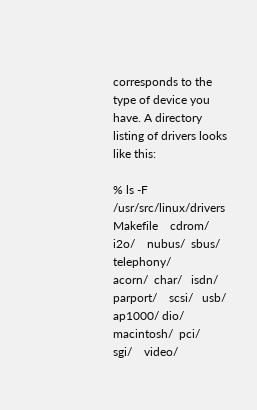corresponds to the type of device you have. A directory listing of drivers looks like this:

% ls -F /usr/src/linux/drivers
Makefile    cdrom/  i2o/    nubus/  sbus/   telephony/
acorn/  char/   isdn/   parport/    scsi/   usb/
ap1000/ dio/    macintosh/  pci/    sgi/    video/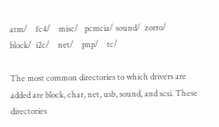atm/    fc4/    misc/   pcmcia/ sound/  zorro/
block/  i2c/    net/    pnp/    tc/

The most common directories to which drivers are added are block, char, net, usb, sound, and scsi. These directories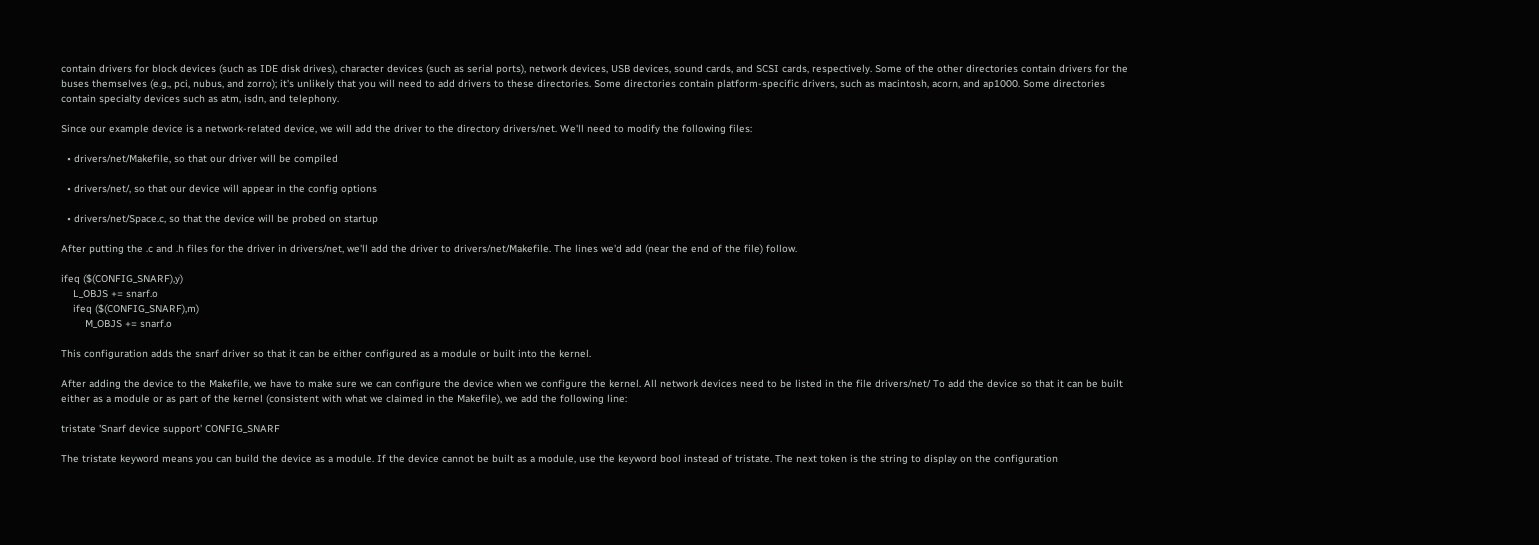contain drivers for block devices (such as IDE disk drives), character devices (such as serial ports), network devices, USB devices, sound cards, and SCSI cards, respectively. Some of the other directories contain drivers for the buses themselves (e.g., pci, nubus, and zorro); it's unlikely that you will need to add drivers to these directories. Some directories contain platform-specific drivers, such as macintosh, acorn, and ap1000. Some directories contain specialty devices such as atm, isdn, and telephony.

Since our example device is a network-related device, we will add the driver to the directory drivers/net. We'll need to modify the following files:

  • drivers/net/Makefile, so that our driver will be compiled

  • drivers/net/, so that our device will appear in the config options

  • drivers/net/Space.c, so that the device will be probed on startup

After putting the .c and .h files for the driver in drivers/net, we'll add the driver to drivers/net/Makefile. The lines we'd add (near the end of the file) follow.

ifeq ($(CONFIG_SNARF),y)
    L_OBJS += snarf.o
    ifeq ($(CONFIG_SNARF),m)
        M_OBJS += snarf.o

This configuration adds the snarf driver so that it can be either configured as a module or built into the kernel.

After adding the device to the Makefile, we have to make sure we can configure the device when we configure the kernel. All network devices need to be listed in the file drivers/net/ To add the device so that it can be built either as a module or as part of the kernel (consistent with what we claimed in the Makefile), we add the following line:

tristate 'Snarf device support' CONFIG_SNARF

The tristate keyword means you can build the device as a module. If the device cannot be built as a module, use the keyword bool instead of tristate. The next token is the string to display on the configuration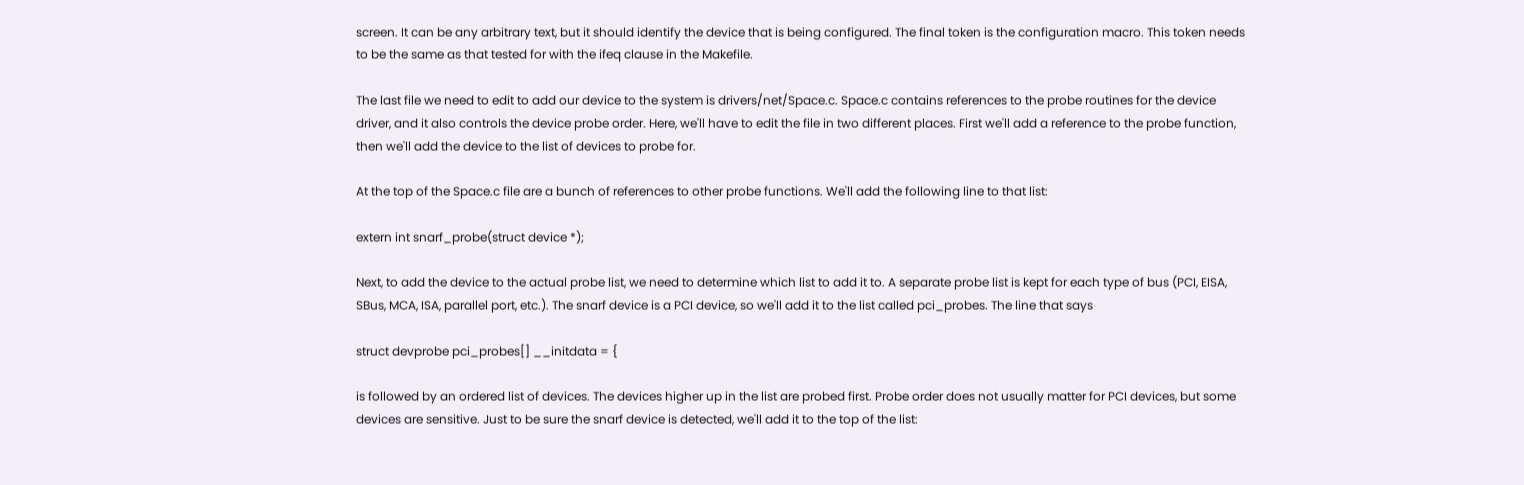screen. It can be any arbitrary text, but it should identify the device that is being configured. The final token is the configuration macro. This token needs to be the same as that tested for with the ifeq clause in the Makefile.

The last file we need to edit to add our device to the system is drivers/net/Space.c. Space.c contains references to the probe routines for the device driver, and it also controls the device probe order. Here, we'll have to edit the file in two different places. First we'll add a reference to the probe function, then we'll add the device to the list of devices to probe for.

At the top of the Space.c file are a bunch of references to other probe functions. We'll add the following line to that list:

extern int snarf_probe(struct device *);

Next, to add the device to the actual probe list, we need to determine which list to add it to. A separate probe list is kept for each type of bus (PCI, EISA, SBus, MCA, ISA, parallel port, etc.). The snarf device is a PCI device, so we'll add it to the list called pci_probes. The line that says

struct devprobe pci_probes[] __initdata = {

is followed by an ordered list of devices. The devices higher up in the list are probed first. Probe order does not usually matter for PCI devices, but some devices are sensitive. Just to be sure the snarf device is detected, we'll add it to the top of the list: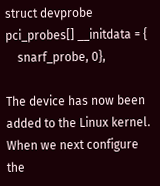struct devprobe pci_probes[] __initdata = {
    snarf_probe, 0},

The device has now been added to the Linux kernel. When we next configure the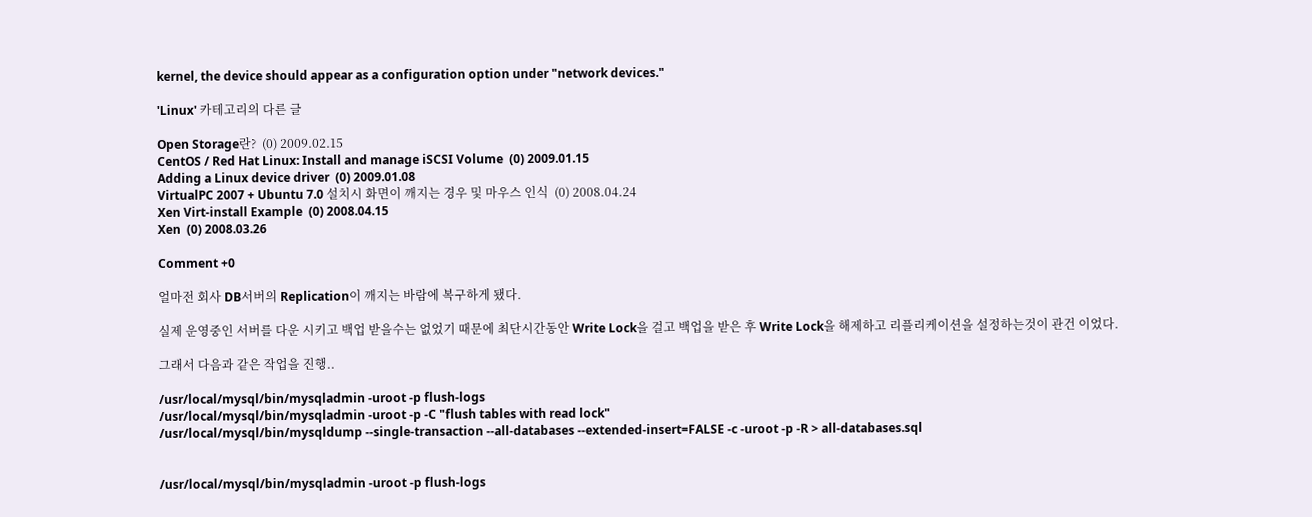kernel, the device should appear as a configuration option under "network devices."

'Linux' 카테고리의 다른 글

Open Storage란?  (0) 2009.02.15
CentOS / Red Hat Linux: Install and manage iSCSI Volume  (0) 2009.01.15
Adding a Linux device driver  (0) 2009.01.08
VirtualPC 2007 + Ubuntu 7.0 설치시 화면이 깨지는 경우 및 마우스 인식  (0) 2008.04.24
Xen Virt-install Example  (0) 2008.04.15
Xen  (0) 2008.03.26

Comment +0

얼마전 회사 DB서버의 Replication이 깨지는 바람에 복구하게 됐다.

실제 운영중인 서버를 다운 시키고 백업 받을수는 없었기 때문에 최단시간동안 Write Lock을 걸고 백업을 받은 후 Write Lock을 해제하고 리플리케이션을 설정하는것이 관건 이었다.

그래서 다음과 같은 작업을 진행..

/usr/local/mysql/bin/mysqladmin -uroot -p flush-logs
/usr/local/mysql/bin/mysqladmin -uroot -p -C "flush tables with read lock"
/usr/local/mysql/bin/mysqldump --single-transaction --all-databases --extended-insert=FALSE -c -uroot -p -R > all-databases.sql


/usr/local/mysql/bin/mysqladmin -uroot -p flush-logs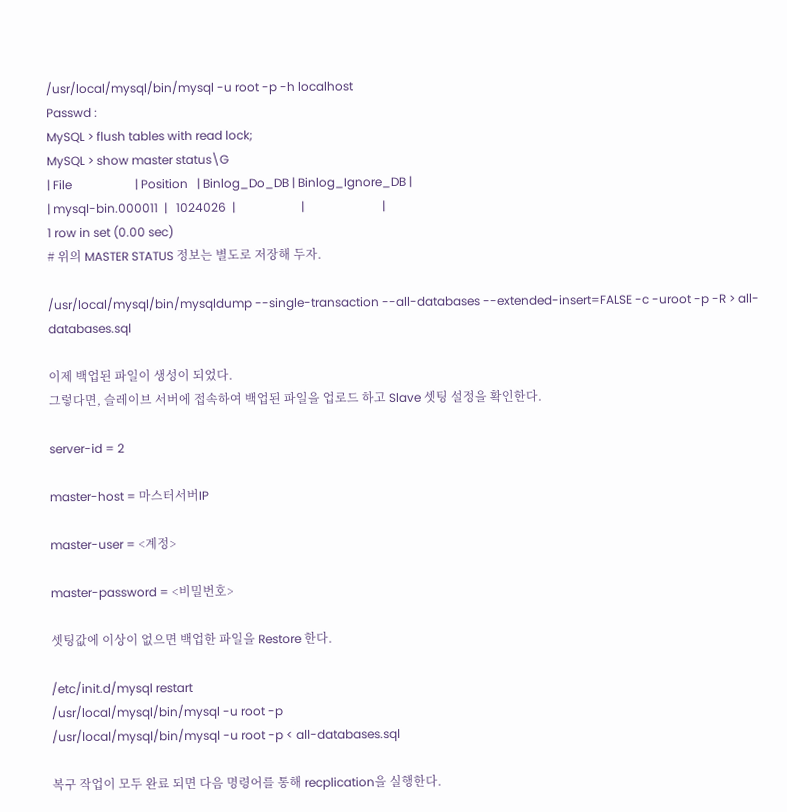/usr/local/mysql/bin/mysql -u root -p -h localhost
Passwd :
MySQL > flush tables with read lock;
MySQL > show master status\G
| File                     | Position   | Binlog_Do_DB | Binlog_Ignore_DB |
| mysql-bin.000011  |   1024026  |                      |                          |
1 row in set (0.00 sec)
# 위의 MASTER STATUS 정보는 별도로 저장해 두자.

/usr/local/mysql/bin/mysqldump --single-transaction --all-databases --extended-insert=FALSE -c -uroot -p -R > all-databases.sql

이제 백업된 파일이 생성이 되었다.
그렇다면, 슬레이브 서버에 접속하여 백업된 파일을 업로드 하고 Slave 셋팅 설정을 확인한다.

server-id = 2

master-host = 마스터서버IP

master-user = <계정>

master-password = <비밀번호>

셋팅값에 이상이 없으면 백업한 파일을 Restore 한다.

/etc/init.d/mysql restart
/usr/local/mysql/bin/mysql -u root -p
/usr/local/mysql/bin/mysql -u root -p < all-databases.sql

복구 작업이 모두 완료 되면 다음 명령어를 통해 recplication을 실행한다.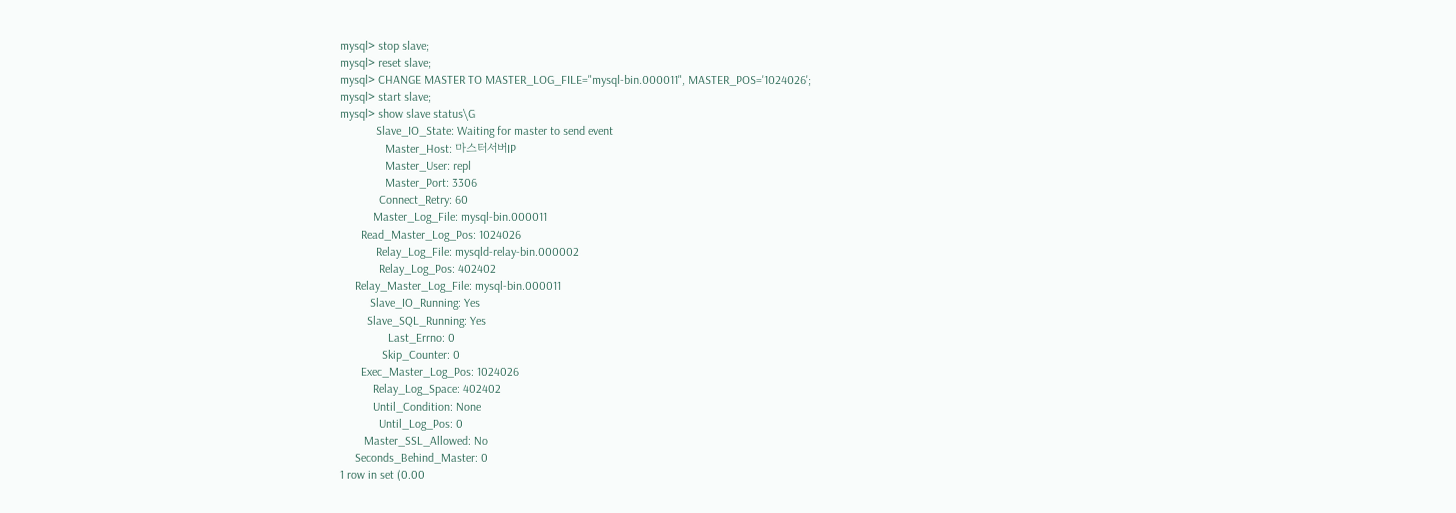mysql> stop slave;
mysql> reset slave;
mysql> CHANGE MASTER TO MASTER_LOG_FILE="mysql-bin.000011", MASTER_POS='1024026';
mysql> start slave;
mysql> show slave status\G
            Slave_IO_State: Waiting for master to send event
               Master_Host: 마스터서버IP
               Master_User: repl
               Master_Port: 3306
             Connect_Retry: 60
           Master_Log_File: mysql-bin.000011
       Read_Master_Log_Pos: 1024026
            Relay_Log_File: mysqld-relay-bin.000002
             Relay_Log_Pos: 402402
     Relay_Master_Log_File: mysql-bin.000011
          Slave_IO_Running: Yes
         Slave_SQL_Running: Yes
                Last_Errno: 0
              Skip_Counter: 0
       Exec_Master_Log_Pos: 1024026
           Relay_Log_Space: 402402
           Until_Condition: None
             Until_Log_Pos: 0
        Master_SSL_Allowed: No
     Seconds_Behind_Master: 0
1 row in set (0.00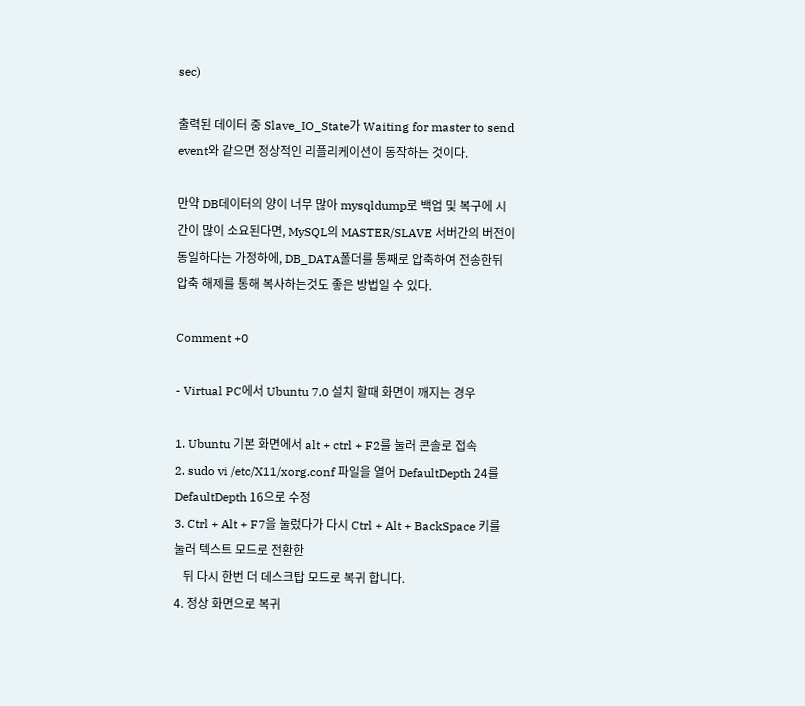sec)

출력된 데이터 중 Slave_IO_State가 Waiting for master to send event와 같으면 정상적인 리플리케이션이 동작하는 것이다.

만약 DB데이터의 양이 너무 많아 mysqldump로 백업 및 복구에 시간이 많이 소요된다면, MySQL의 MASTER/SLAVE 서버간의 버전이 동일하다는 가정하에, DB_DATA폴더를 통째로 압축하여 전송한뒤 압축 해제를 통해 복사하는것도 좋은 방법일 수 있다.

Comment +0

- Virtual PC에서 Ubuntu 7.0 설치 할때 화면이 깨지는 경우

1. Ubuntu 기본 화면에서 alt + ctrl + F2를 눌러 콘솔로 접속
2. sudo vi /etc/X11/xorg.conf 파일을 열어 DefaultDepth 24를 DefaultDepth 16으로 수정
3. Ctrl + Alt + F7을 눌렀다가 다시 Ctrl + Alt + BackSpace 키를 눌러 텍스트 모드로 전환한
   뒤 다시 한번 더 데스크탑 모드로 복귀 합니다.
4. 정상 화면으로 복귀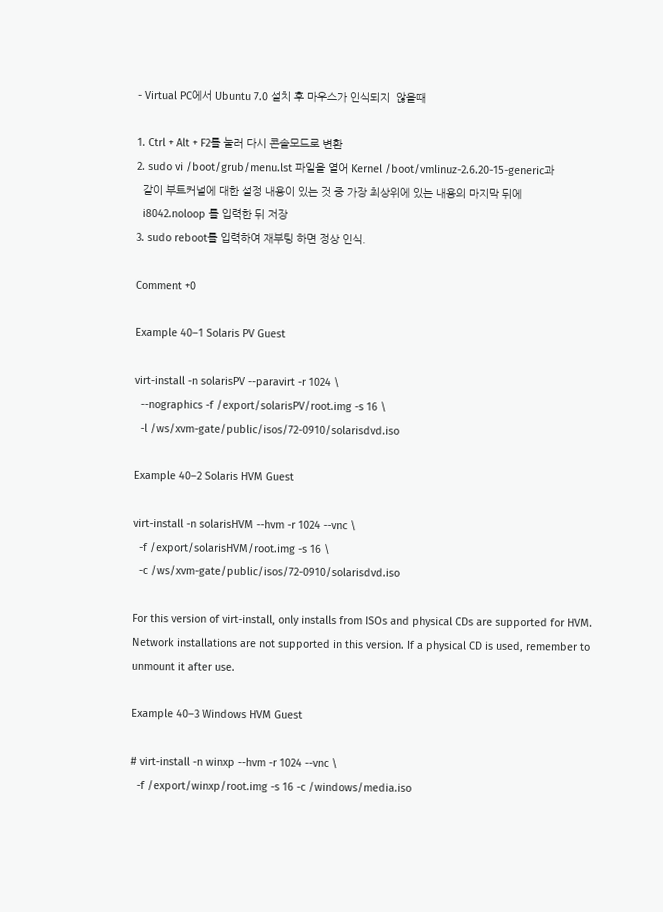- Virtual PC에서 Ubuntu 7.0 설치 후 마우스가 인식되지  않을때

1. Ctrl + Alt + F2를 눌러 다시 콘솔모드로 변환
2. sudo vi /boot/grub/menu.lst 파일을 열어 Kernel /boot/vmlinuz-2.6.20-15-generic과
  같이 부트커널에 대한 설정 내용이 있는 것 중 가장 최상위에 있는 내용의 마지막 뒤에
  i8042.noloop 를 입력한 뒤 저장
3. sudo reboot를 입력하여 재부팅 하면 정상 인식.

Comment +0

Example 40–1 Solaris PV Guest

virt-install -n solarisPV --paravirt -r 1024 \
  --nographics -f /export/solarisPV/root.img -s 16 \
  -l /ws/xvm-gate/public/isos/72-0910/solarisdvd.iso

Example 40–2 Solaris HVM Guest

virt-install -n solarisHVM --hvm -r 1024 --vnc \
  -f /export/solarisHVM/root.img -s 16 \
  -c /ws/xvm-gate/public/isos/72-0910/solarisdvd.iso

For this version of virt-install, only installs from ISOs and physical CDs are supported for HVM. Network installations are not supported in this version. If a physical CD is used, remember to unmount it after use.

Example 40–3 Windows HVM Guest

# virt-install -n winxp --hvm -r 1024 --vnc \
  -f /export/winxp/root.img -s 16 -c /windows/media.iso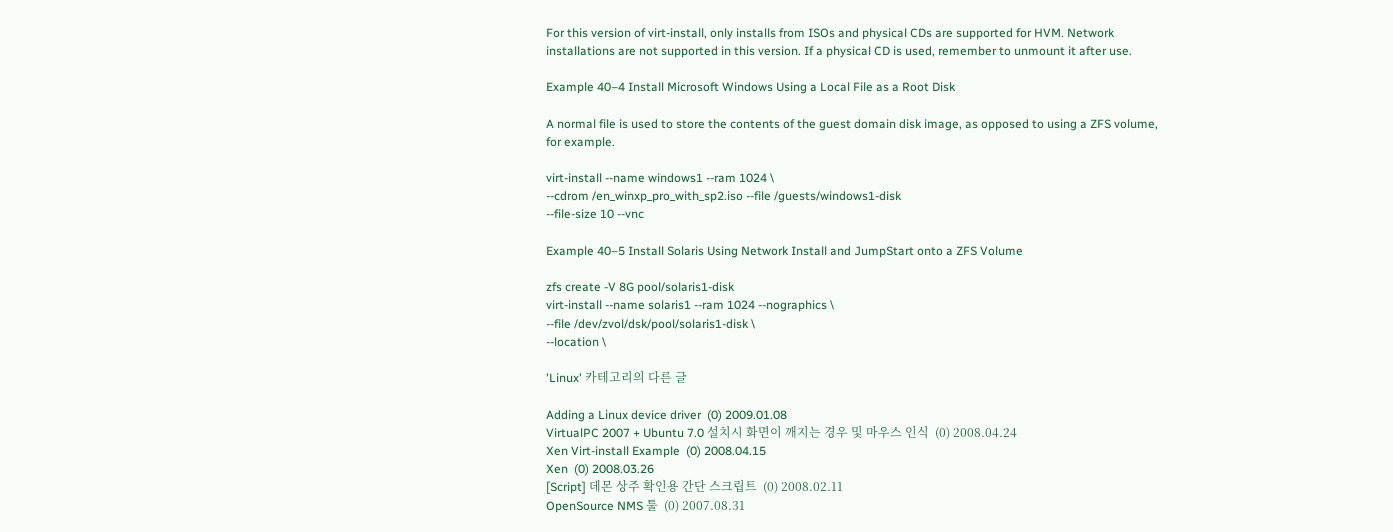For this version of virt-install, only installs from ISOs and physical CDs are supported for HVM. Network installations are not supported in this version. If a physical CD is used, remember to unmount it after use.

Example 40–4 Install Microsoft Windows Using a Local File as a Root Disk

A normal file is used to store the contents of the guest domain disk image, as opposed to using a ZFS volume, for example.

virt-install --name windows1 --ram 1024 \
--cdrom /en_winxp_pro_with_sp2.iso --file /guests/windows1-disk
--file-size 10 --vnc

Example 40–5 Install Solaris Using Network Install and JumpStart onto a ZFS Volume

zfs create -V 8G pool/solaris1-disk
virt-install --name solaris1 --ram 1024 --nographics \
--file /dev/zvol/dsk/pool/solaris1-disk \
--location \

'Linux' 카테고리의 다른 글

Adding a Linux device driver  (0) 2009.01.08
VirtualPC 2007 + Ubuntu 7.0 설치시 화면이 깨지는 경우 및 마우스 인식  (0) 2008.04.24
Xen Virt-install Example  (0) 2008.04.15
Xen  (0) 2008.03.26
[Script] 데몬 상주 확인용 간단 스크립트  (0) 2008.02.11
OpenSource NMS 툴  (0) 2007.08.31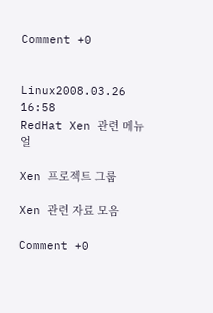Comment +0


Linux2008.03.26 16:58
RedHat Xen 관련 메뉴얼

Xen 프로젝트 그룹

Xen 관련 자료 모음

Comment +0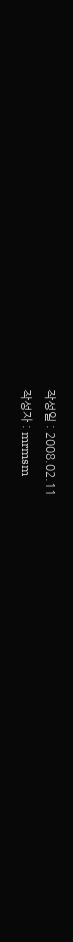작성일 : 2008.02.11
작성자 : mrmsm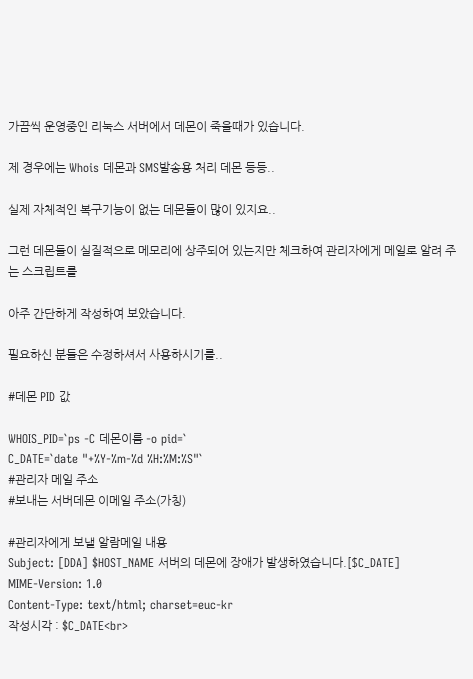가끔씩 운영중인 리눅스 서버에서 데몬이 죽을때가 있습니다.

제 경우에는 Whois 데몬과 SMS발송용 처리 데몬 등등..

실제 자체적인 복구기능이 없는 데몬들이 많이 있지요..

그런 데몬들이 실질적으로 메모리에 상주되어 있는지만 체크하여 관리자에게 메일로 알려 주는 스크립트를

아주 간단하게 작성하여 보았습니다.

필요하신 분들은 수정하셔서 사용하시기를..

#데몬 PID 값

WHOIS_PID=`ps -C 데몬이름 -o pid=`
C_DATE=`date "+%Y-%m-%d %H:%M:%S"`
#관리자 메일 주소
#보내는 서버데몬 이메일 주소(가칭)

#관리자에게 보낼 알람메일 내용
Subject: [DDA] $HOST_NAME 서버의 데몬에 장애가 발생하였습니다.[$C_DATE]
MIME-Version: 1.0
Content-Type: text/html; charset=euc-kr
작성시각 : $C_DATE<br>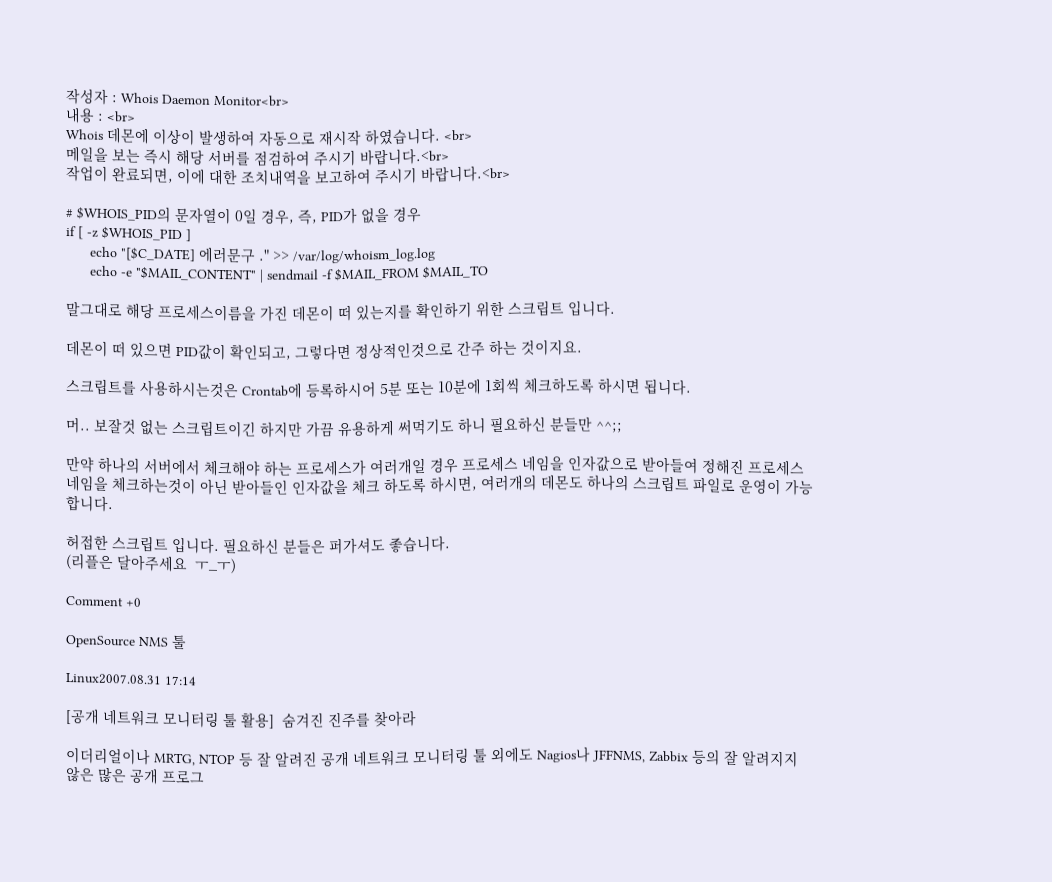작성자 : Whois Daemon Monitor<br>
내용 : <br>
Whois 데몬에 이상이 발생하여 자동으로 재시작 하였습니다. <br>
메일을 보는 즉시 해당 서버를 점검하여 주시기 바랍니다.<br>
작업이 완료되면, 이에 대한 조치내역을 보고하여 주시기 바랍니다.<br>

# $WHOIS_PID의 문자열이 0일 경우, 즉, PID가 없을 경우
if [ -z $WHOIS_PID ]
      echo "[$C_DATE] 에러문구 ." >> /var/log/whoism_log.log
      echo -e "$MAIL_CONTENT" | sendmail -f $MAIL_FROM $MAIL_TO

말그대로 해당 프로세스이름을 가진 데몬이 떠 있는지를 확인하기 위한 스크립트 입니다.

데몬이 떠 있으면 PID값이 확인되고, 그렇다면 정상적인것으로 간주 하는 것이지요.

스크립트를 사용하시는것은 Crontab에 등록하시어 5분 또는 10분에 1회씩 체크하도록 하시면 됩니다.

머.. 보잘것 없는 스크립트이긴 하지만 가끔 유용하게 써먹기도 하니 필요하신 분들만 ^^;;

만약 하나의 서버에서 체크해야 하는 프로세스가 여러개일 경우 프로세스 네임을 인자값으로 받아들여 정해진 프로세스네임을 체크하는것이 아닌 받아들인 인자값을 체크 하도록 하시면, 여러개의 데몬도 하나의 스크립트 파일로 운영이 가능합니다.

허접한 스크립트 입니다. 필요하신 분들은 퍼가셔도 좋습니다.
(리플은 달아주세요  ㅜ_ㅜ)

Comment +0

OpenSource NMS 툴

Linux2007.08.31 17:14

[공개 네트워크 모니터링 툴 활용]  숨겨진 진주를 찾아라

이더리얼이나 MRTG, NTOP 등 잘 알려진 공개 네트워크 모니터링 툴 외에도 Nagios나 JFFNMS, Zabbix 등의 잘 알려지지 않은 많은 공개 프로그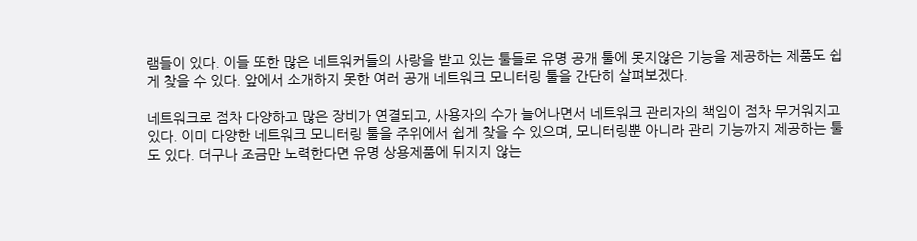램들이 있다. 이들 또한 많은 네트워커들의 사랑을 받고 있는 툴들로 유명 공개 툴에 못지않은 기능을 제공하는 제품도 쉽게 찾을 수 있다. 앞에서 소개하지 못한 여러 공개 네트워크 모니터링 툴을 간단히 살펴보겠다.

네트워크로 점차 다양하고 많은 장비가 연결되고, 사용자의 수가 늘어나면서 네트워크 관리자의 책임이 점차 무거워지고 있다. 이미 다양한 네트워크 모니터링 툴을 주위에서 쉽게 찾을 수 있으며, 모니터링뿐 아니라 관리 기능까지 제공하는 툴도 있다. 더구나 조금만 노력한다면 유명 상용제품에 뒤지지 않는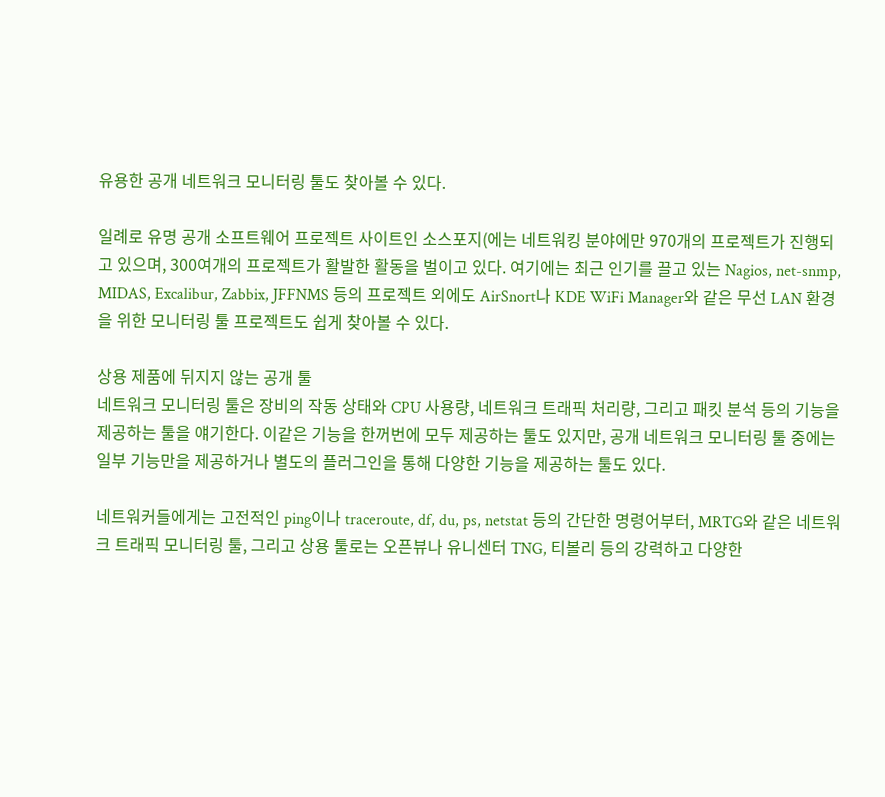유용한 공개 네트워크 모니터링 툴도 찾아볼 수 있다.

일례로 유명 공개 소프트웨어 프로젝트 사이트인 소스포지(에는 네트워킹 분야에만 970개의 프로젝트가 진행되고 있으며, 300여개의 프로젝트가 활발한 활동을 벌이고 있다. 여기에는 최근 인기를 끌고 있는 Nagios, net-snmp, MIDAS, Excalibur, Zabbix, JFFNMS 등의 프로젝트 외에도 AirSnort나 KDE WiFi Manager와 같은 무선 LAN 환경을 위한 모니터링 툴 프로젝트도 쉽게 찾아볼 수 있다.

상용 제품에 뒤지지 않는 공개 툴
네트워크 모니터링 툴은 장비의 작동 상태와 CPU 사용량, 네트워크 트래픽 처리량, 그리고 패킷 분석 등의 기능을 제공하는 툴을 얘기한다. 이같은 기능을 한꺼번에 모두 제공하는 툴도 있지만, 공개 네트워크 모니터링 툴 중에는 일부 기능만을 제공하거나 별도의 플러그인을 통해 다양한 기능을 제공하는 툴도 있다.

네트워커들에게는 고전적인 ping이나 traceroute, df, du, ps, netstat 등의 간단한 명령어부터, MRTG와 같은 네트워크 트래픽 모니터링 툴, 그리고 상용 툴로는 오픈뷰나 유니센터 TNG, 티볼리 등의 강력하고 다양한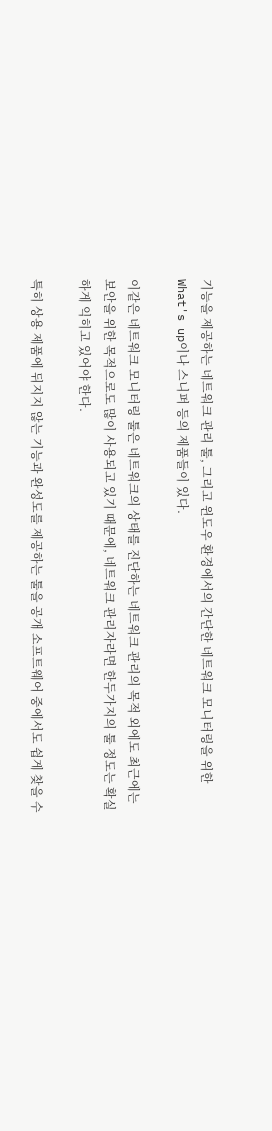기능을 제공하는 네트워크 관리 툴, 그리고 윈도우 환경에서의 간단한 네트워크 모니터링을 위한 What's up이나 스니퍼 등의 제품들이 있다.

이같은 네트워크 모니터링 툴은 네트워크의 상태를 진단하는 네트워크 관리의 목적 외에도 최근에는 보안을 위한 목적으로도 많이 사용되고 있기 때문에, 네트워크 관리자라면 한두가지의 툴 정도는 확실하게 익히고 있어야 한다.

특히 상용 제품에 뒤지지 않는 기능과 완성도를 제공하는 툴을 공개 소프트웨어 중에서도 쉽게 찾을 수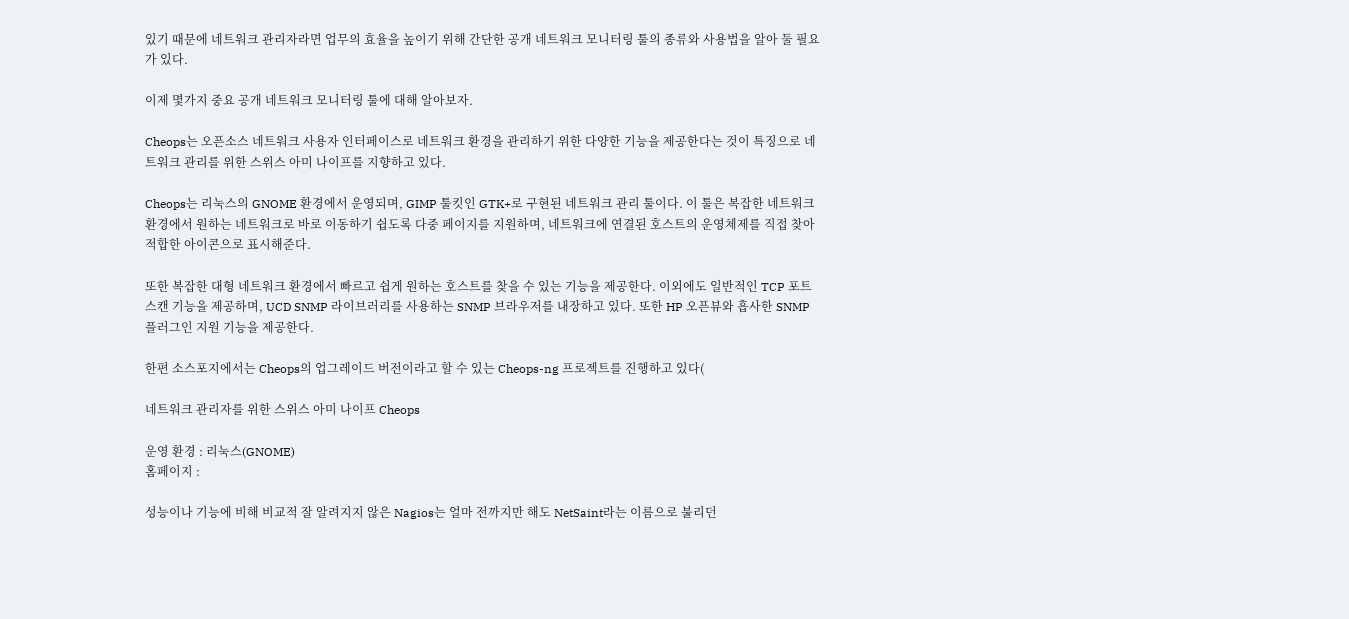있기 때문에 네트워크 관리자라면 업무의 효율을 높이기 위해 간단한 공개 네트워크 모니터링 툴의 종류와 사용법을 알아 둘 필요가 있다.

이제 몇가지 중요 공개 네트워크 모니터링 툴에 대해 알아보자.

Cheops는 오픈소스 네트워크 사용자 인터페이스로 네트워크 환경을 관리하기 위한 다양한 기능을 제공한다는 것이 특징으로 네트워크 관리를 위한 스위스 아미 나이프를 지향하고 있다.

Cheops는 리눅스의 GNOME 환경에서 운영되며, GIMP 툴킷인 GTK+로 구현된 네트워크 관리 툴이다. 이 툴은 복잡한 네트워크 환경에서 원하는 네트워크로 바로 이동하기 쉽도록 다중 페이지를 지원하며, 네트워크에 연결된 호스트의 운영체제를 직접 찾아 적합한 아이콘으로 표시해준다.

또한 복잡한 대형 네트워크 환경에서 빠르고 쉽게 원하는 호스트를 찾을 수 있는 기능을 제공한다. 이외에도 일반적인 TCP 포트 스캔 기능을 제공하며, UCD SNMP 라이브러리를 사용하는 SNMP 브라우저를 내장하고 있다. 또한 HP 오픈뷰와 흡사한 SNMP 플러그인 지원 기능을 제공한다.

한편 소스포지에서는 Cheops의 업그레이드 버전이라고 할 수 있는 Cheops-ng 프로젝트를 진행하고 있다(

네트워크 관리자를 위한 스위스 아미 나이프 Cheops

운영 환경 : 리눅스(GNOME)
홈페이지 :

성능이나 기능에 비해 비교적 잘 알려지지 않은 Nagios는 얼마 전까지만 해도 NetSaint라는 이름으로 불리던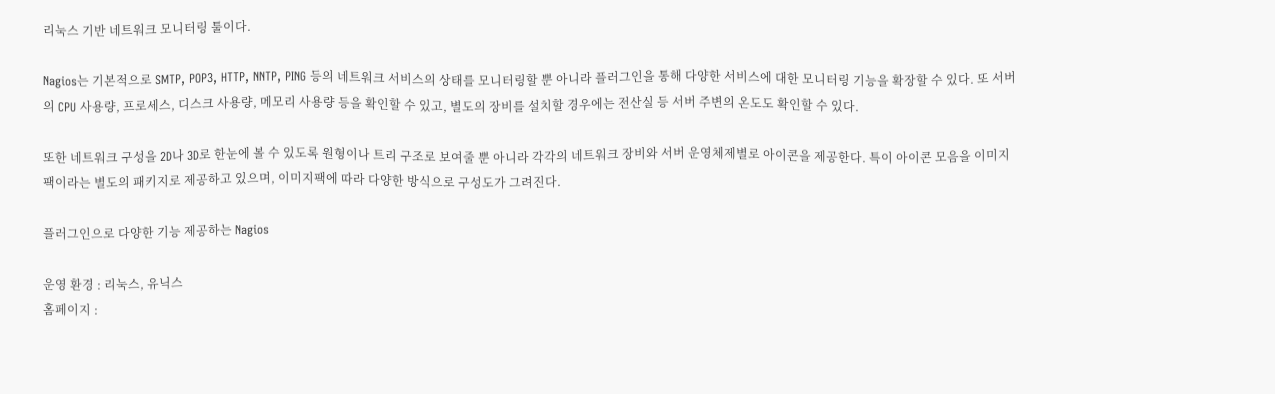리눅스 기반 네트워크 모니터링 툴이다.

Nagios는 기본적으로 SMTP, POP3, HTTP, NNTP, PING 등의 네트워크 서비스의 상태를 모니터링할 뿐 아니라 플러그인을 통해 다양한 서비스에 대한 모니터링 기능을 확장할 수 있다. 또 서버의 CPU 사용량, 프로세스, 디스크 사용량, 메모리 사용량 등을 확인할 수 있고, 별도의 장비를 설치할 경우에는 전산실 등 서버 주변의 온도도 확인할 수 있다.

또한 네트워크 구성을 2D나 3D로 한눈에 볼 수 있도록 원형이나 트리 구조로 보여줄 뿐 아니라 각각의 네트워크 장비와 서버 운영체제별로 아이콘을 제공한다. 특이 아이콘 모음을 이미지팩이라는 별도의 패키지로 제공하고 있으며, 이미지팩에 따라 다양한 방식으로 구성도가 그려진다.

플러그인으로 다양한 기능 제공하는 Nagios

운영 환경 : 리눅스, 유닉스
홈페이지 :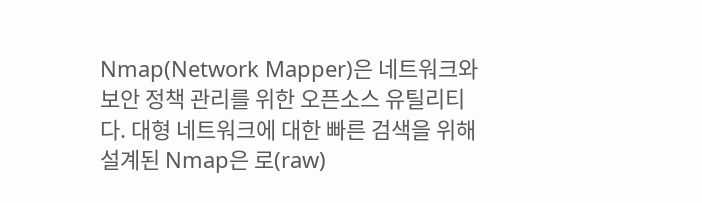Nmap(Network Mapper)은 네트워크와 보안 정책 관리를 위한 오픈소스 유틸리티다. 대형 네트워크에 대한 빠른 검색을 위해 설계된 Nmap은 로(raw)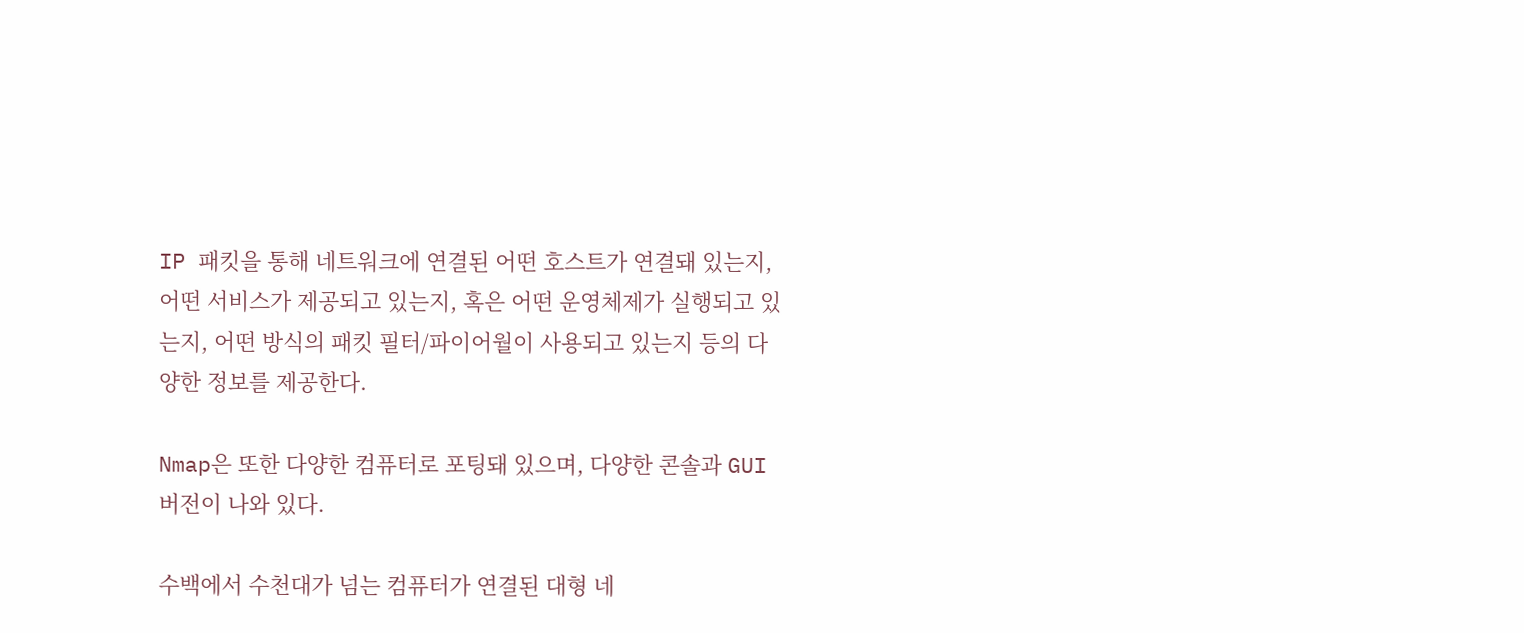IP 패킷을 통해 네트워크에 연결된 어떤 호스트가 연결돼 있는지, 어떤 서비스가 제공되고 있는지, 혹은 어떤 운영체제가 실행되고 있는지, 어떤 방식의 패킷 필터/파이어월이 사용되고 있는지 등의 다양한 정보를 제공한다.

Nmap은 또한 다양한 컴퓨터로 포팅돼 있으며, 다양한 콘솔과 GUI 버전이 나와 있다.

수백에서 수천대가 넘는 컴퓨터가 연결된 대형 네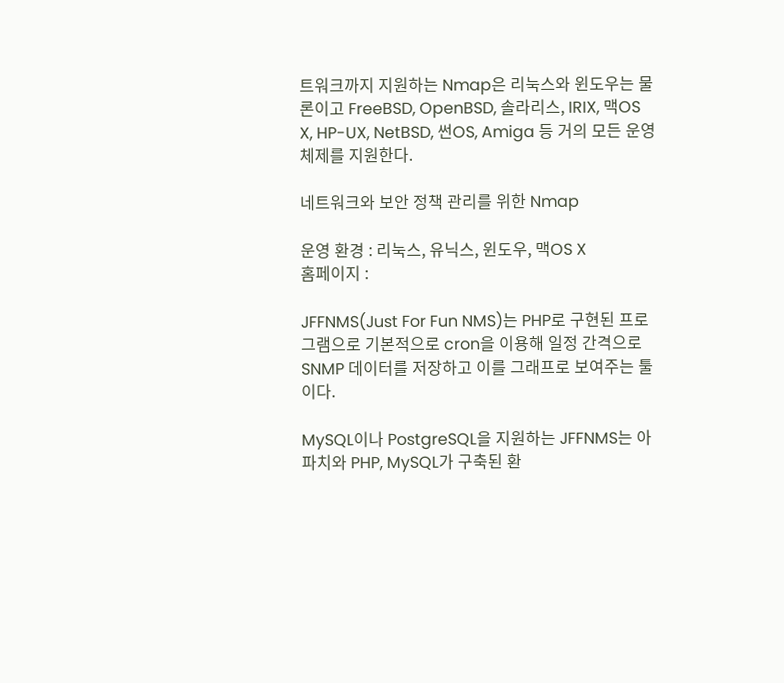트워크까지 지원하는 Nmap은 리눅스와 윈도우는 물론이고 FreeBSD, OpenBSD, 솔라리스, IRIX, 맥OS X, HP-UX, NetBSD, 썬OS, Amiga 등 거의 모든 운영체제를 지원한다.

네트워크와 보안 정책 관리를 위한 Nmap

운영 환경 : 리눅스, 유닉스, 윈도우, 맥OS X
홈페이지 :

JFFNMS(Just For Fun NMS)는 PHP로 구현된 프로그램으로 기본적으로 cron을 이용해 일정 간격으로 SNMP 데이터를 저장하고 이를 그래프로 보여주는 툴이다.

MySQL이나 PostgreSQL을 지원하는 JFFNMS는 아파치와 PHP, MySQL가 구축된 환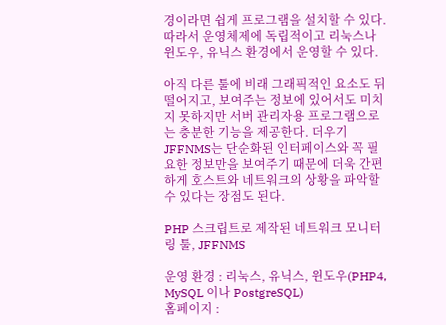경이라면 쉽게 프로그램을 설치할 수 있다. 따라서 운영체제에 독립적이고 리눅스나 윈도우, 유닉스 환경에서 운영할 수 있다.

아직 다른 툴에 비래 그래픽적인 요소도 뒤떨어지고, 보여주는 정보에 있어서도 미치지 못하지만 서버 관리자용 프로그램으로는 충분한 기능을 제공한다. 더우기 JFFNMS는 단순화된 인터페이스와 꼭 필요한 정보만을 보여주기 때문에 더욱 간편하게 호스트와 네트워크의 상황을 파악할 수 있다는 장점도 된다.

PHP 스크립트로 제작된 네트워크 모니터링 툴, JFFNMS

운영 환경 : 리눅스, 유닉스, 윈도우(PHP4, MySQL 이나 PostgreSQL)
홈페이지 :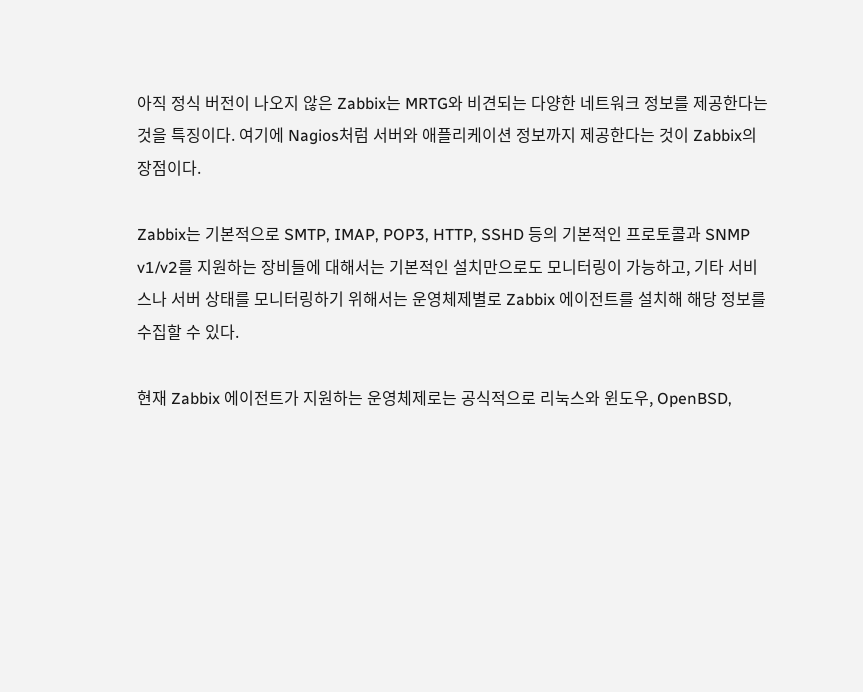아직 정식 버전이 나오지 않은 Zabbix는 MRTG와 비견되는 다양한 네트워크 정보를 제공한다는 것을 특징이다. 여기에 Nagios처럼 서버와 애플리케이션 정보까지 제공한다는 것이 Zabbix의 장점이다.

Zabbix는 기본적으로 SMTP, IMAP, POP3, HTTP, SSHD 등의 기본적인 프로토콜과 SNMP v1/v2를 지원하는 장비들에 대해서는 기본적인 설치만으로도 모니터링이 가능하고, 기타 서비스나 서버 상태를 모니터링하기 위해서는 운영체제별로 Zabbix 에이전트를 설치해 해당 정보를 수집할 수 있다.

현재 Zabbix 에이전트가 지원하는 운영체제로는 공식적으로 리눅스와 윈도우, OpenBSD,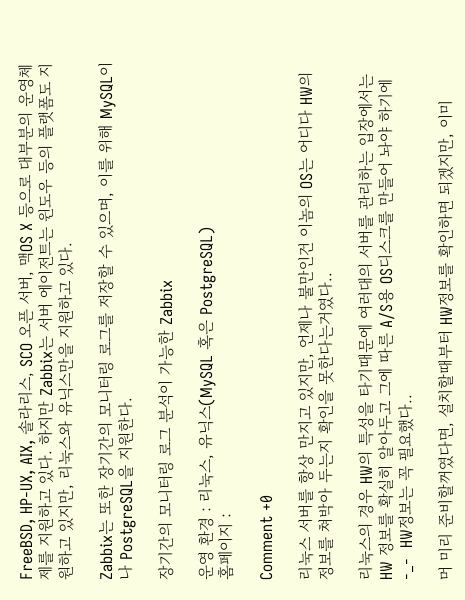FreeBSD, HP-UX, AIX, 솔라리스, SCO 오픈 서버, 맥OS X 등으로 대부분의 운영체제를 지원하고 있다. 하지만 Zabbix는 서버 에이전트는 윈도우 등의 플랫폼도 지원하고 있지만, 리눅스와 유닉스만을 지원하고 있다.

Zabbix는 또한 장기간의 모니터링 로그를 저장할 수 있으며, 이를 위해 MySQL이나 PostgreSQL을 지원한다.

장기간의 모니터링 로그 분석이 가능한 Zabbix

운영 환경 : 리눅스, 유닉스(MySQL 혹은 PostgreSQL)
홈페이지 :

Comment +0

리눅스 서버를 항상 만지고 있지만, 언제나 불만인건 이놈의 OS는 어디다 HW의 정보를 쳐박아 두는지 확인을 못한다는거였다..

리눅스의 경우 HW의 특성을 타기때문에 여러대의 서버를 관리하는 입장에서는 HW 정보를 확실히 알아두고 그에 따른 A/S용 OS디스크를 만들어 놔야 하기에 -_-  HW정보는 꼭 필요했다..

머 미리 준비할꺼였다면, 설치할때부터 HW정보를 확인하면 되겠지만, 이미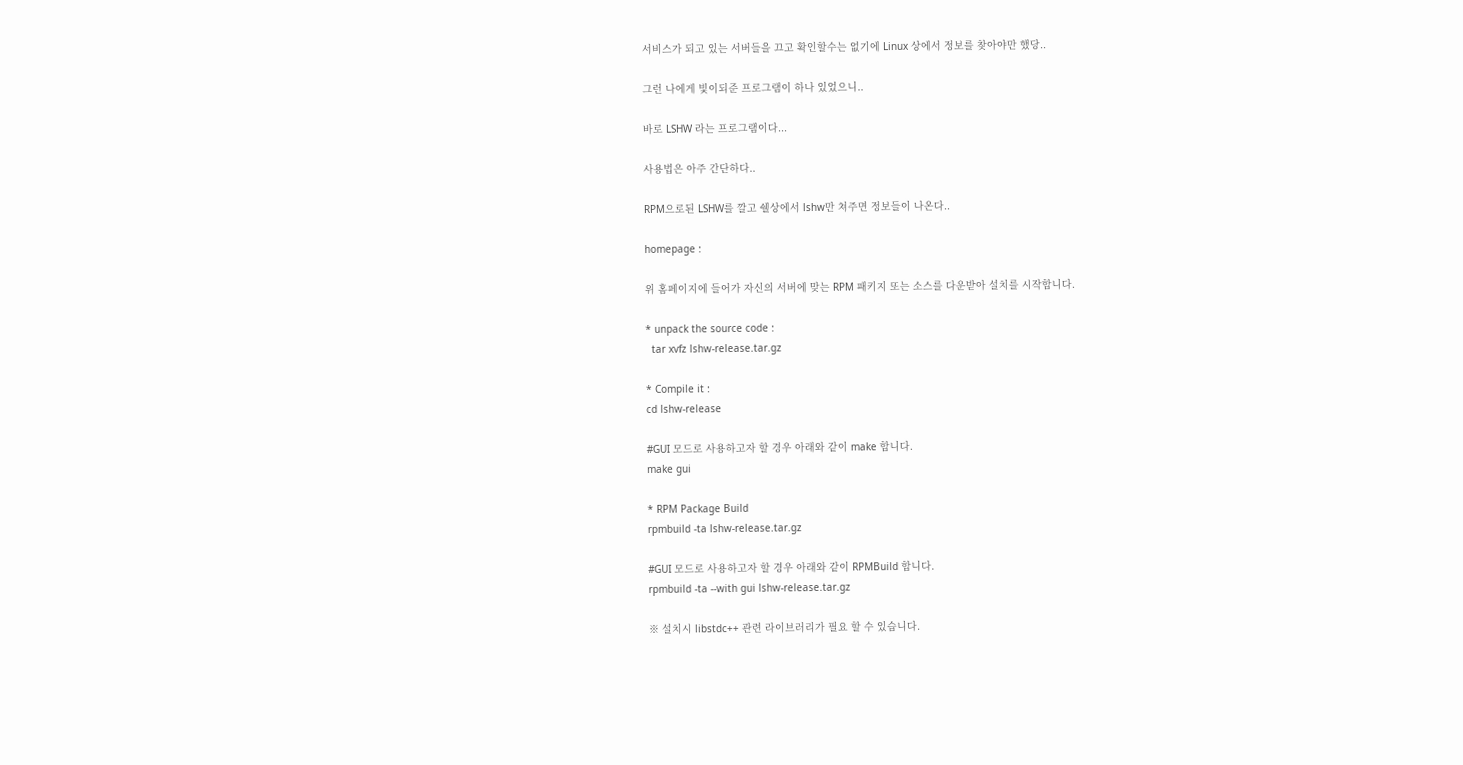서비스가 되고 있는 서버들을 끄고 확인할수는 없기에 Linux 상에서 정보를 찾아야만 했당..

그런 나에게 빛이되준 프로그램이 하나 있었으니..

바로 LSHW 라는 프로그램이다...

사용법은 아주 간단하다..

RPM으로된 LSHW를 깔고 쉘상에서 lshw만 쳐주면 정보들이 나온다..

homepage :

위 홈페이지에 들어가 자신의 서버에 맞는 RPM 패키지 또는 소스를 다운받아 설치를 시작합니다.

* unpack the source code :
  tar xvfz lshw-release.tar.gz

* Compile it :
cd lshw-release

#GUI 모드로 사용하고자 할 경우 아래와 같이 make 합니다.
make gui

* RPM Package Build
rpmbuild -ta lshw-release.tar.gz

#GUI 모드로 사용하고자 할 경우 아래와 같이 RPMBuild 합니다.
rpmbuild -ta --with gui lshw-release.tar.gz

※ 설치시 libstdc++ 관련 라이브러리가 필요 할 수 있습니다.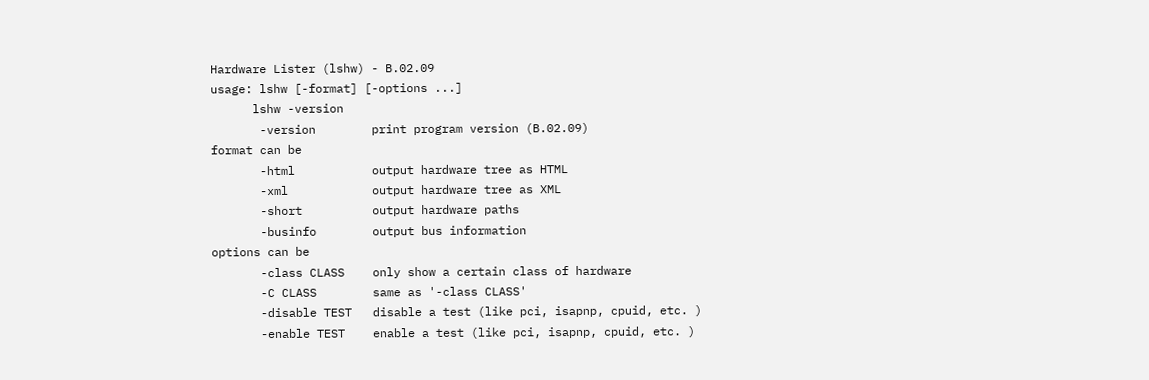Hardware Lister (lshw) - B.02.09
usage: lshw [-format] [-options ...]
      lshw -version
       -version        print program version (B.02.09)
format can be
       -html           output hardware tree as HTML
       -xml            output hardware tree as XML
       -short          output hardware paths
       -businfo        output bus information
options can be
       -class CLASS    only show a certain class of hardware
       -C CLASS        same as '-class CLASS'
       -disable TEST   disable a test (like pci, isapnp, cpuid, etc. )
       -enable TEST    enable a test (like pci, isapnp, cpuid, etc. )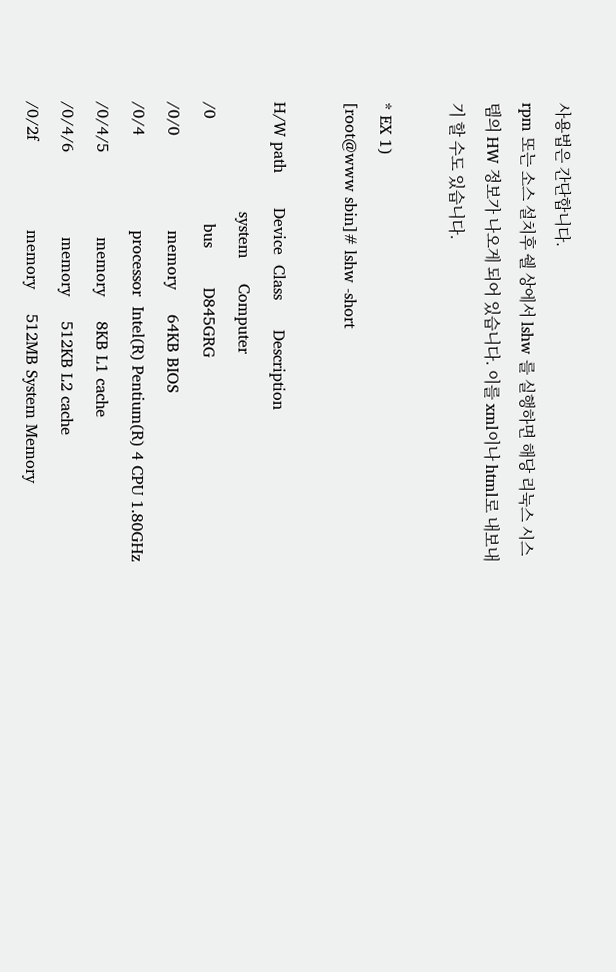사용법은 간단합니다.
rpm 또는 소스 설치후 쉘 상에서 lshw 를 실행하면 해당 리눅스 시스템의 HW 정보가 나오게 되어 있습니다. 이를 xml이나 html로 내보내기 할 수도 있습니다.

* EX 1)
[root@www sbin]# lshw -short

H/W path       Device  Class      Description
                      system     Computer
/0                     bus        D845GRG
/0/0                   memory     64KB BIOS
/0/4                   processor  Intel(R) Pentium(R) 4 CPU 1.80GHz
/0/4/5                 memory     8KB L1 cache
/0/4/6                 memory     512KB L2 cache
/0/2f                  memory     512MB System Memory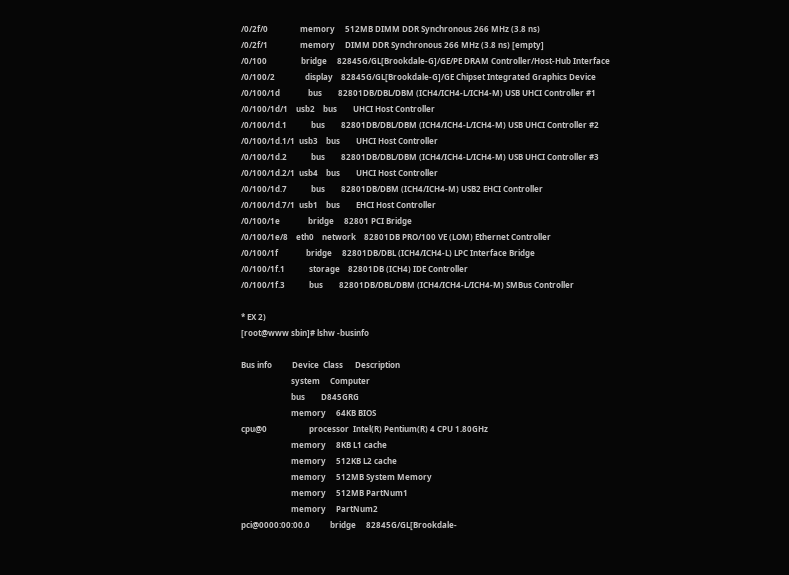/0/2f/0                memory     512MB DIMM DDR Synchronous 266 MHz (3.8 ns)
/0/2f/1                memory     DIMM DDR Synchronous 266 MHz (3.8 ns) [empty]
/0/100                 bridge     82845G/GL[Brookdale-G]/GE/PE DRAM Controller/Host-Hub Interface
/0/100/2               display    82845G/GL[Brookdale-G]/GE Chipset Integrated Graphics Device
/0/100/1d              bus        82801DB/DBL/DBM (ICH4/ICH4-L/ICH4-M) USB UHCI Controller #1
/0/100/1d/1    usb2    bus        UHCI Host Controller
/0/100/1d.1            bus        82801DB/DBL/DBM (ICH4/ICH4-L/ICH4-M) USB UHCI Controller #2
/0/100/1d.1/1  usb3    bus        UHCI Host Controller
/0/100/1d.2            bus        82801DB/DBL/DBM (ICH4/ICH4-L/ICH4-M) USB UHCI Controller #3
/0/100/1d.2/1  usb4    bus        UHCI Host Controller
/0/100/1d.7            bus        82801DB/DBM (ICH4/ICH4-M) USB2 EHCI Controller
/0/100/1d.7/1  usb1    bus        EHCI Host Controller
/0/100/1e              bridge     82801 PCI Bridge
/0/100/1e/8    eth0    network    82801DB PRO/100 VE (LOM) Ethernet Controller
/0/100/1f              bridge     82801DB/DBL (ICH4/ICH4-L) LPC Interface Bridge
/0/100/1f.1            storage    82801DB (ICH4) IDE Controller
/0/100/1f.3            bus        82801DB/DBL/DBM (ICH4/ICH4-L/ICH4-M) SMBus Controller

* EX 2)
[root@www sbin]# lshw -businfo

Bus info          Device  Class      Description
                         system     Computer
                         bus        D845GRG
                         memory     64KB BIOS
cpu@0                     processor  Intel(R) Pentium(R) 4 CPU 1.80GHz
                         memory     8KB L1 cache
                         memory     512KB L2 cache
                         memory     512MB System Memory
                         memory     512MB PartNum1
                         memory     PartNum2
pci@0000:00:00.0          bridge     82845G/GL[Brookdale-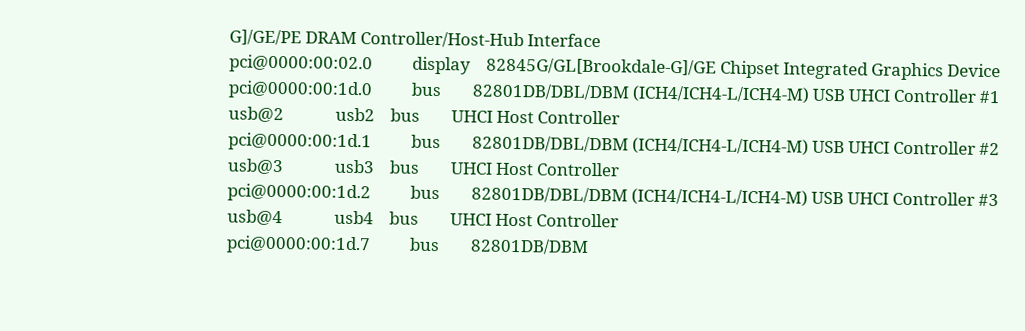G]/GE/PE DRAM Controller/Host-Hub Interface
pci@0000:00:02.0          display    82845G/GL[Brookdale-G]/GE Chipset Integrated Graphics Device
pci@0000:00:1d.0          bus        82801DB/DBL/DBM (ICH4/ICH4-L/ICH4-M) USB UHCI Controller #1
usb@2             usb2    bus        UHCI Host Controller
pci@0000:00:1d.1          bus        82801DB/DBL/DBM (ICH4/ICH4-L/ICH4-M) USB UHCI Controller #2
usb@3             usb3    bus        UHCI Host Controller
pci@0000:00:1d.2          bus        82801DB/DBL/DBM (ICH4/ICH4-L/ICH4-M) USB UHCI Controller #3
usb@4             usb4    bus        UHCI Host Controller
pci@0000:00:1d.7          bus        82801DB/DBM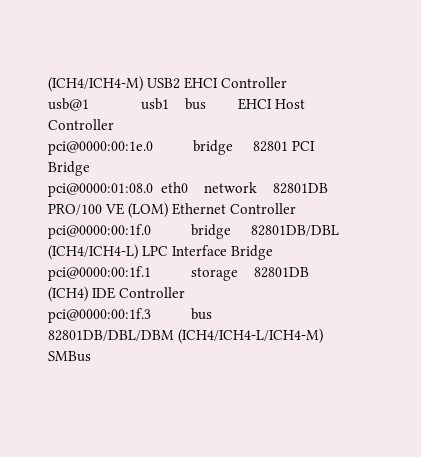(ICH4/ICH4-M) USB2 EHCI Controller
usb@1             usb1    bus        EHCI Host Controller
pci@0000:00:1e.0          bridge     82801 PCI Bridge
pci@0000:01:08.0  eth0    network    82801DB PRO/100 VE (LOM) Ethernet Controller
pci@0000:00:1f.0          bridge     82801DB/DBL (ICH4/ICH4-L) LPC Interface Bridge
pci@0000:00:1f.1          storage    82801DB (ICH4) IDE Controller
pci@0000:00:1f.3          bus        82801DB/DBL/DBM (ICH4/ICH4-L/ICH4-M) SMBus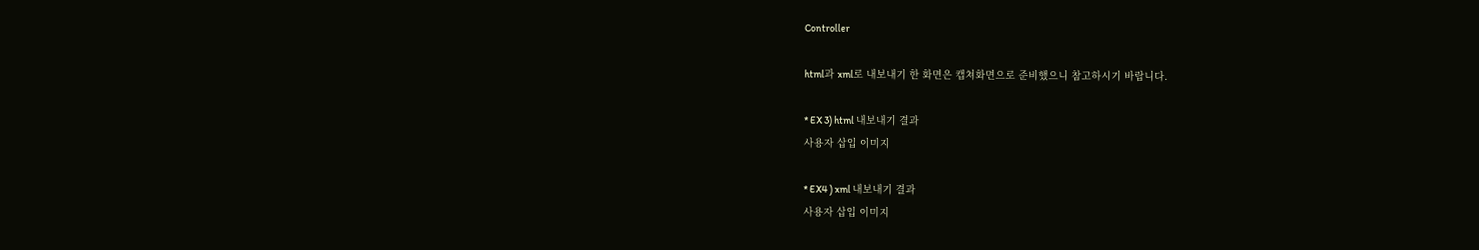Controller

html과 xml로 내보내기 한 화면은 캡쳐화면으로 준비했으니 참고하시기 바랍니다.

* EX 3) html 내보내기 결과
사용자 삽입 이미지

* EX4 ) xml 내보내기 결과
사용자 삽입 이미지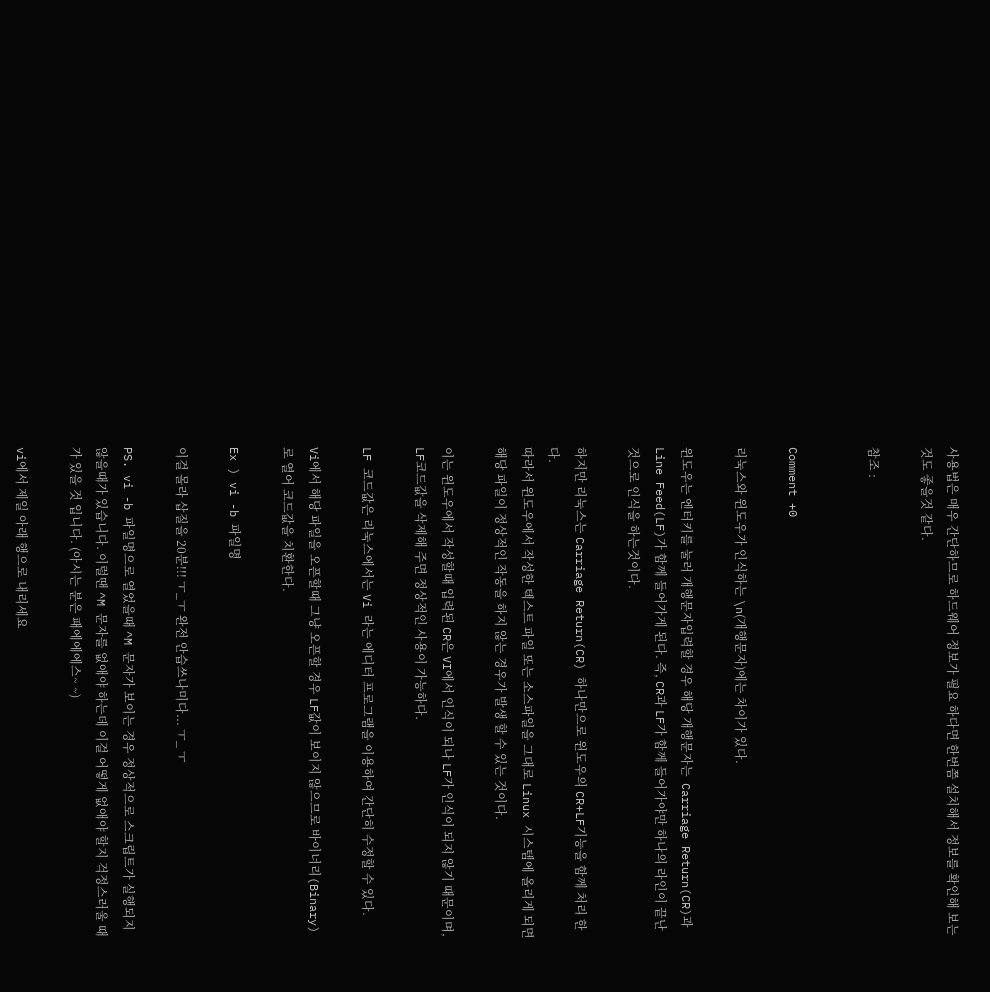사용법은 매우 간단하므로 하드웨어 정보가 필요 하다면 한번쯤 설치해서 정보를 확인해 보는것도 좋을것 같다.

참조 :


Comment +0

리눅스와 윈도우가 인식하는 \n(개행문자)에는 차이가 있다.

윈도우는 엔터키를 눌러 개행문자입력할 경우 해당 개행문자는  Carriage Return(CR)과 Line Feed(LF)가 함께 들어가게 된다. 즉, CR과 LF가 함께 들어가야만 하나의 라인이 끝난것으로 인식을 하는것이다.

하지만 리눅스는 Carriage Return(CR) 하나만으로 윈도우의 CR+LF기능을 함께 처리 한다.
따라서 윈도우에서 작성한 텍스트 파일 또는 소스파일을 그대로 Linux 시스템에 올리게 되면 해당 파일이 정상적인 작동을 하지 않는 경우가 발생 할 수 있는 것이다.

이는 윈도우에서 작성할때 입력된 CR은 VI에서 인식이 되나 LF가 인식이 되지 않기 때문이며, LF코드값을 삭제해 주면 정상적인 사용이 가능하다.

LF 코드값은 리눅스에서는 Vi 라는 에디터 프로그램을 이용하여 간단히 수정할 수 있다.

Vi에서 해당 파일을 오픈할때 그냥 오픈할 경우 LF값이 보이지 않으므로 바이너리(Binary)로 열어 코드값을 치환한다.

Ex ) vi -b 파일명

이걸 몰라 삽질을 20분!!! ㅜ_ㅜ 완전 안습쓰나미다... ㅜ_ ㅜ

PS. vi -b 파일명으로 열었을때 ^M 문자가 보이는 경우 정상적으로 스크립트가 실행되지 않을때가 있습니다. 이럴땐 ^M 문자를 없애야 하는데 이걸 어떻게 없애야 할지 걱정스러울 때가 있을 것 입니다. (아시는 분은 패에에에스~ ~)

vi에서 제일 아래 행으로 내리세요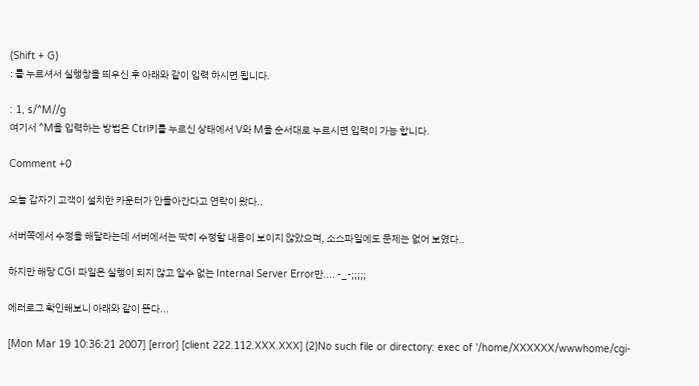(Shift + G)
: 를 누르셔서 실행창을 띄우신 후 아래와 같이 입력 하시면 됩니다.

: 1, s/^M//g
여기서 ^M을 입력하는 방법은 Ctrl키를 누르신 상태에서 V와 M을 순서대로 누르시면 입력이 가능 합니다.

Comment +0

오늘 갑자기 고객이 설치한 카운터가 안돌아간다고 연락이 왔다..

서버쪽에서 수정을 해달라는데 서버에서는 딱히 수정할 내용이 보이지 않았으며, 소스파일에도 문제는 없어 보였다..

하지만 해당 CGI 파일은 실행이 되지 않고 알수 없는 Internal Server Error만.... -_-;;;;;

에러로그 확인해보니 아래와 같이 뜬다...

[Mon Mar 19 10:36:21 2007] [error] [client 222.112.XXX.XXX] (2)No such file or directory: exec of '/home/XXXXXX/wwwhome/cgi-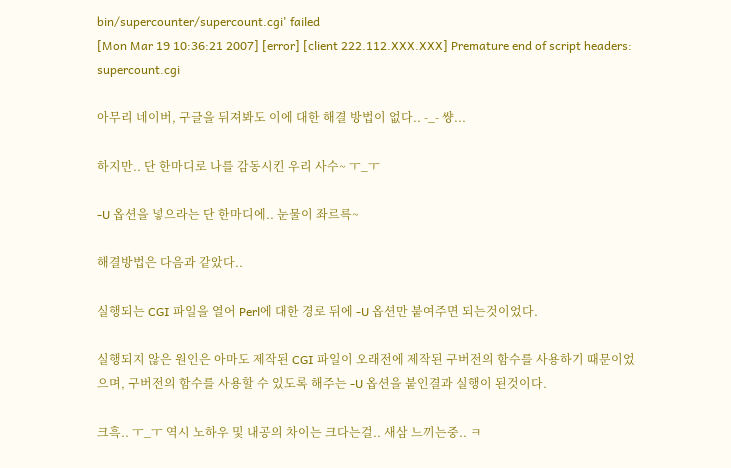bin/supercounter/supercount.cgi' failed
[Mon Mar 19 10:36:21 2007] [error] [client 222.112.XXX.XXX] Premature end of script headers: supercount.cgi

아무리 네이버, 구글을 뒤져봐도 이에 대한 해결 방법이 없다.. -_- 썅...

하지만.. 단 한마디로 나를 감동시킨 우리 사수~ ㅜ_ㅜ

-U 옵션을 넣으라는 단 한마디에.. 눈물이 좌르륵~

해결방법은 다음과 같았다..

실행되는 CGI 파일을 열어 Perl에 대한 경로 뒤에 -U 옵션만 붙여주면 되는것이었다.

실행되지 않은 원인은 아마도 제작된 CGI 파일이 오래전에 제작된 구버전의 함수를 사용하기 때문이었으며, 구버전의 함수를 사용할 수 있도록 해주는 -U 옵션을 붙인결과 실행이 된것이다.

크흑.. ㅜ_ㅜ 역시 노하우 및 내공의 차이는 크다는걸.. 새삼 느끼는중.. ㅋ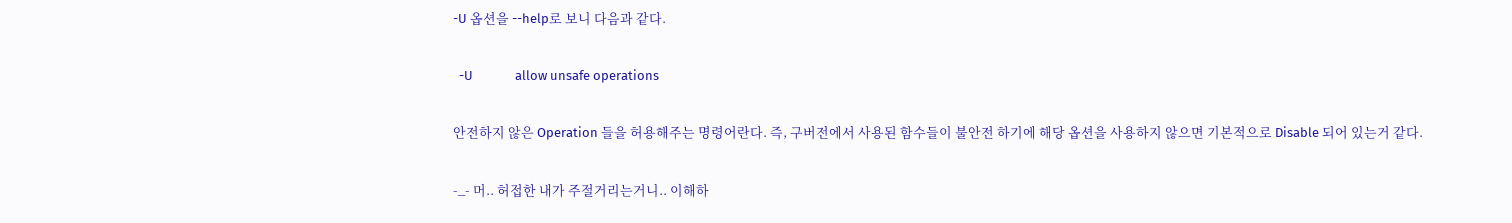-U 옵션을 --help로 보니 다음과 같다.

  -U              allow unsafe operations

안전하지 않은 Operation 들을 허용해주는 명령어란다. 즉, 구버전에서 사용된 함수들이 불안전 하기에 해당 옵션을 사용하지 않으면 기본적으로 Disable 되어 있는거 같다.

-_- 머.. 허접한 내가 주절거리는거니.. 이해하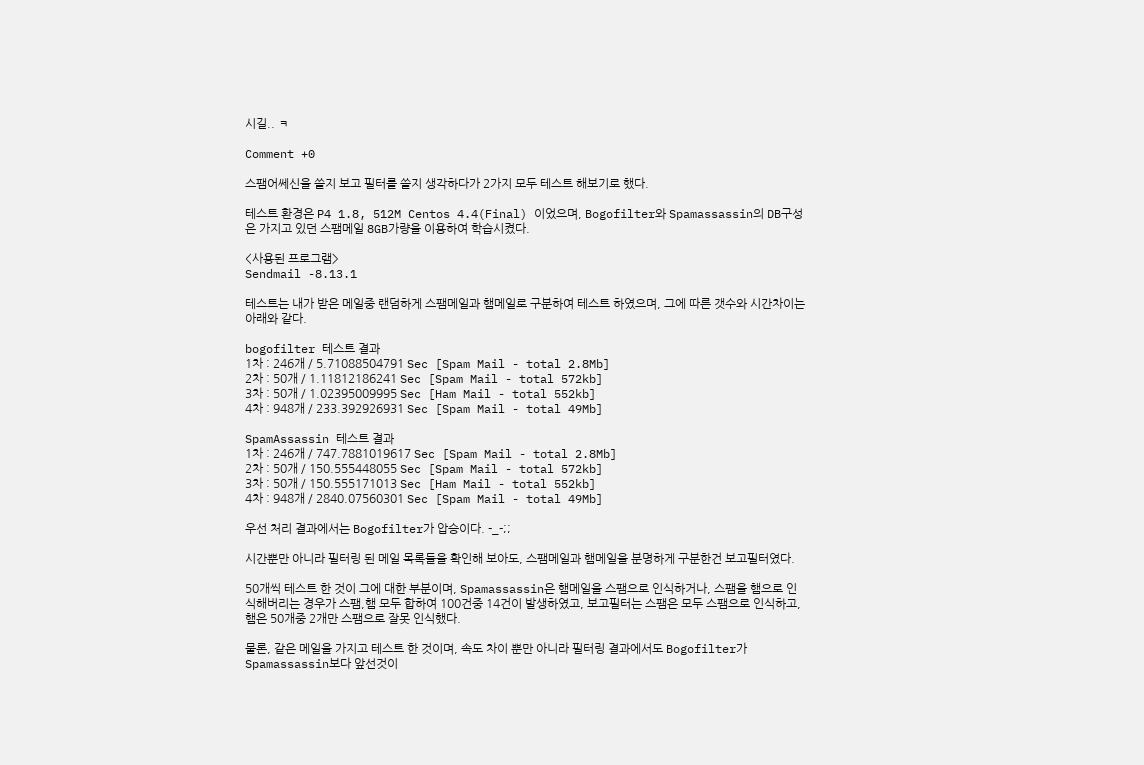시길.. ㅋ

Comment +0

스팸어쎄신을 쓸지 보고 필터를 쓸지 생각하다가 2가지 모두 테스트 해보기로 했다.

테스트 환경은 P4 1.8, 512M Centos 4.4(Final) 이었으며, Bogofilter와 Spamassassin의 DB구성은 가지고 있던 스팸메일 8GB가량을 이용하여 학습시켰다.

<사용된 프로그램>
Sendmail -8.13.1

테스트는 내가 받은 메일중 랜덤하게 스팸메일과 햄메일로 구분하여 테스트 하였으며, 그에 따른 갯수와 시간차이는 아래와 같다.

bogofilter 테스트 결과
1차 : 246개 / 5.71088504791 Sec [Spam Mail - total 2.8Mb]
2차 : 50개 / 1.11812186241 Sec [Spam Mail - total 572kb]
3차 : 50개 / 1.02395009995 Sec [Ham Mail - total 552kb]
4차 : 948개 / 233.392926931 Sec [Spam Mail - total 49Mb]

SpamAssassin 테스트 결과
1차 : 246개 / 747.7881019617 Sec [Spam Mail - total 2.8Mb]
2차 : 50개 / 150.555448055 Sec [Spam Mail - total 572kb]
3차 : 50개 / 150.555171013 Sec [Ham Mail - total 552kb]
4차 : 948개 / 2840.07560301 Sec [Spam Mail - total 49Mb]

우선 처리 결과에서는 Bogofilter가 압승이다. -_-;;

시간뿐만 아니라 필터링 된 메일 목록들을 확인해 보아도, 스팸메일과 햄메일을 분명하게 구분한건 보고필터였다.

50개씩 테스트 한 것이 그에 대한 부분이며, Spamassassin은 햄메일을 스팸으로 인식하거나, 스팸을 햄으로 인식해버리는 경우가 스팸,햄 모두 합하여 100건중 14건이 발생하였고, 보고필터는 스팸은 모두 스팸으로 인식하고, 햄은 50개중 2개만 스팸으로 잘못 인식했다.

물론, 같은 메일을 가지고 테스트 한 것이며, 속도 차이 뿐만 아니라 필터링 결과에서도 Bogofilter가 Spamassassin보다 앞선것이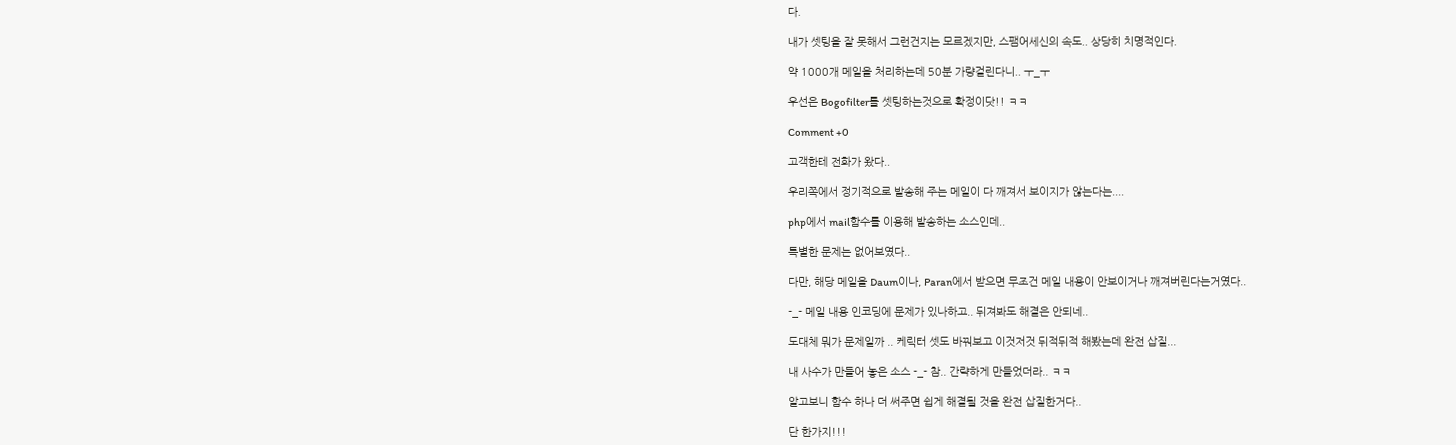다.

내가 셋팅을 잘 못해서 그런건지는 모르겠지만, 스팸어세신의 속도.. 상당히 치명적인다.

약 1000개 메일을 처리하는데 50분 가량걸린다니.. ㅜ_ㅜ

우선은 Bogofilter를 셋팅하는것으로 확정이닷!! ㅋㅋ

Comment +0

고객한테 전화가 왔다..

우리쪽에서 정기적으로 발송해 주는 메일이 다 깨져서 보이지가 않는다는....

php에서 mail함수를 이용해 발송하는 소스인데..

특별한 문제는 없어보였다..

다만, 해당 메일을 Daum이나, Paran에서 받으면 무조건 메일 내용이 안보이거나 깨져버린다는거였다..

-_- 메일 내용 인코딩에 문제가 있나하고.. 뒤져봐도 해결은 안되네..

도대체 뭐가 문제일까 .. 케릭터 셋도 바꿔보고 이것저것 뒤적뒤적 해봤는데 완전 삽질...

내 사수가 만들어 놓은 소스 -_- 참.. 간략하게 만들었더라.. ㅋㅋ

알고보니 함수 하나 더 써주면 쉽게 해결될 것을 완전 삽질한거다..

단 한가지!!!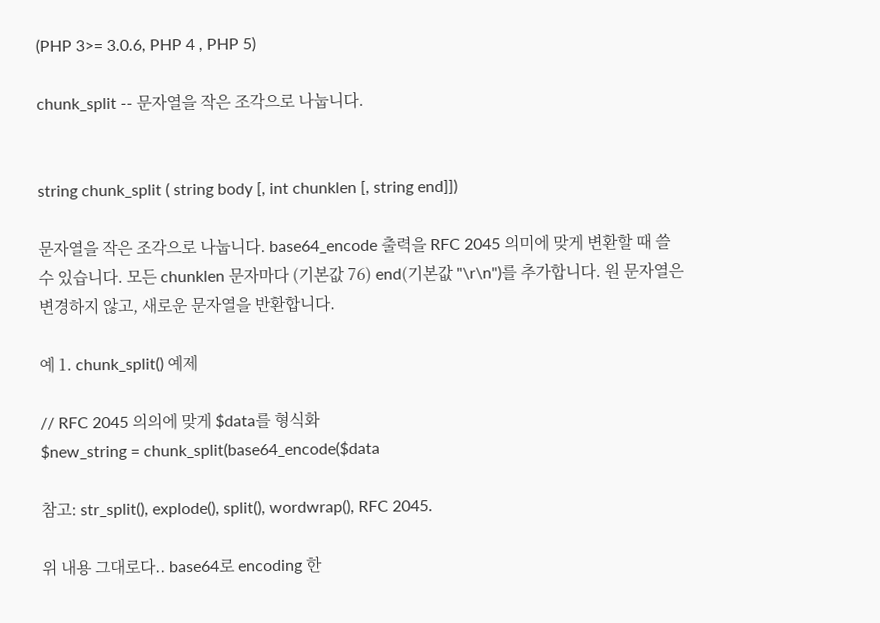(PHP 3>= 3.0.6, PHP 4 , PHP 5)

chunk_split -- 문자열을 작은 조각으로 나눕니다.


string chunk_split ( string body [, int chunklen [, string end]])

문자열을 작은 조각으로 나눕니다. base64_encode 출력을 RFC 2045 의미에 맞게 변환할 때 쓸 수 있습니다. 모든 chunklen 문자마다 (기본값 76) end(기본값 "\r\n")를 추가합니다. 원 문자열은 변경하지 않고, 새로운 문자열을 반환합니다.

예 1. chunk_split() 예제

// RFC 2045 의의에 맞게 $data를 형식화
$new_string = chunk_split(base64_encode($data

참고: str_split(), explode(), split(), wordwrap(), RFC 2045.

위 내용 그대로다.. base64로 encoding 한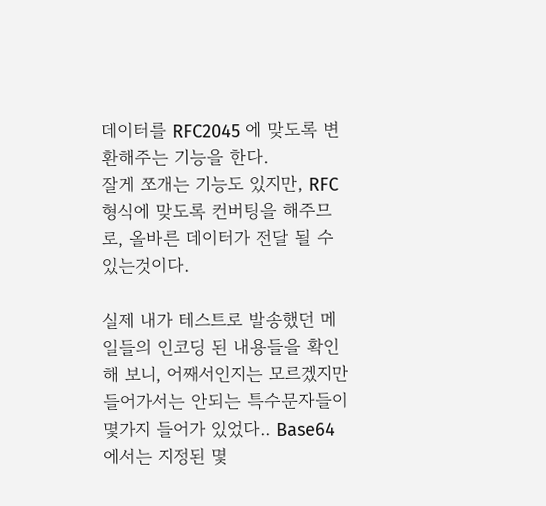데이터를 RFC2045 에 맞도록 변환해주는 기능을 한다.
잘게 쪼개는 기능도 있지만, RFC 형식에 맞도록 컨버팅을 해주므로, 올바른 데이터가 전달 될 수 있는것이다.

실제 내가 테스트로 발송했던 메일들의 인코딩 된 내용들을 확인해 보니, 어째서인지는 모르겠지만 들어가서는 안되는 특수문자들이 몇가지 들어가 있었다.. Base64에서는 지정된 몇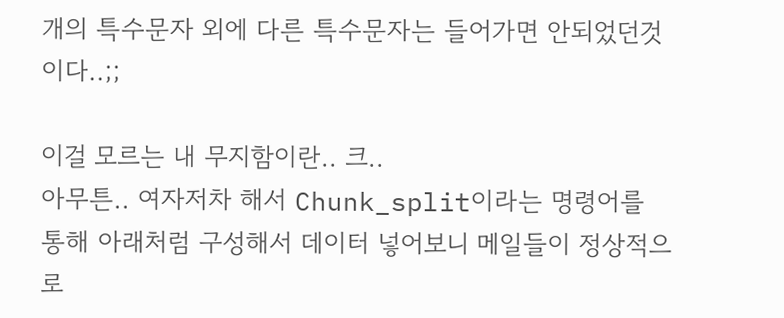개의 특수문자 외에 다른 특수문자는 들어가면 안되었던것이다..;;

이걸 모르는 내 무지함이란.. 크..
아무튼.. 여자저차 해서 Chunk_split이라는 명령어를 통해 아래처럼 구성해서 데이터 넣어보니 메일들이 정상적으로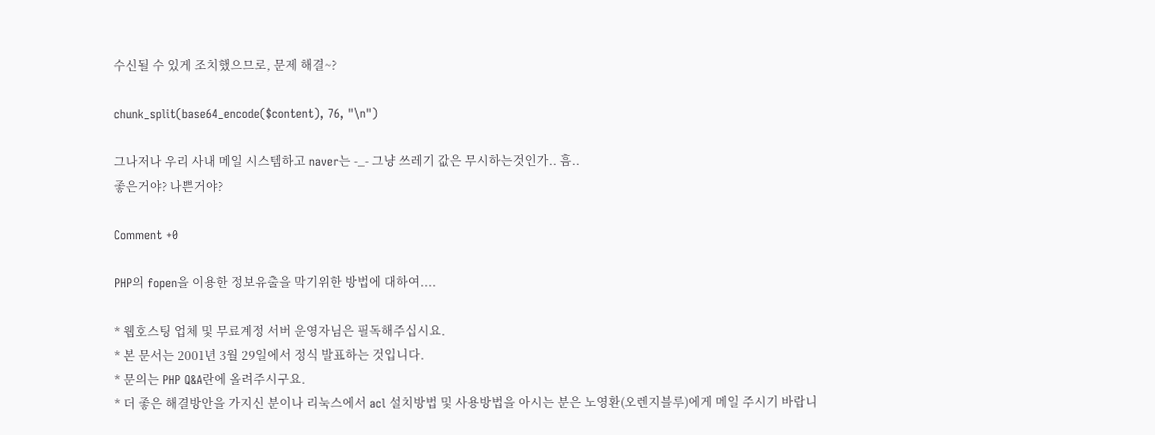수신될 수 있게 조치했으므로, 문제 해결~?

chunk_split(base64_encode($content), 76, "\n")

그나저나 우리 사내 메일 시스템하고 naver는 -_- 그냥 쓰레기 값은 무시하는것인가.. 흠..
좋은거야? 나쁜거야?

Comment +0

PHP의 fopen을 이용한 정보유출을 막기위한 방법에 대하여....

* 웹호스팅 업체 및 무료계정 서버 운영자님은 필독해주십시요.
* 본 문서는 2001년 3월 29일에서 정식 발표하는 것입니다.
* 문의는 PHP Q&A란에 올려주시구요.
* 더 좋은 해결방안을 가지신 분이나 리눅스에서 acl 설치방법 및 사용방법을 아시는 분은 노영환(오렌지블루)에게 메일 주시기 바랍니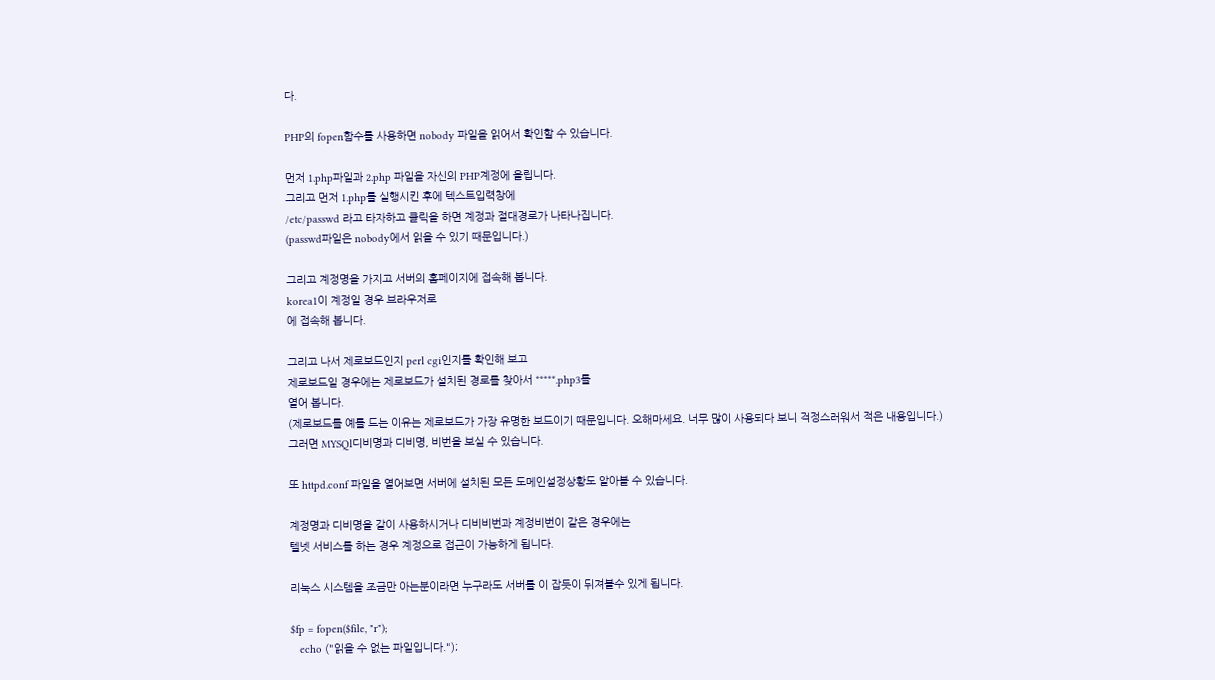다.

PHP의 fopen함수를 사용하면 nobody 파일을 읽어서 확인할 수 있습니다.

먼저 1.php파일과 2.php 파일을 자신의 PHP계정에 올립니다.
그리고 먼저 1.php를 실행시킨 후에 텍스트입력창에
/etc/passwd 라고 타자하고 클릭을 하면 계정과 절대경로가 나타나집니다.
(passwd파일은 nobody에서 읽을 수 있기 때문입니다.)

그리고 계정명을 가지고 서버의 홈페이지에 접속해 봅니다.
korea1이 계정일 경우 브라우저로
에 접속해 봅니다.

그리고 나서 제로보드인지 perl cgi인지를 확인해 보고
제로보드일 경우에는 제로보드가 설치된 경로를 찾아서 *****.php3를
열어 봅니다.
(제로보드를 예를 드는 이유는 제로보드가 가장 유명한 보드이기 때문입니다. 오해마세요. 너무 많이 사용되다 보니 걱정스러워서 적은 내용입니다.)
그러면 MYSQl디비명과 디비명, 비번을 보실 수 있습니다.

또 httpd.conf 파일을 열어보면 서버에 설치된 모든 도메인설정상황도 알아볼 수 있습니다.

계정명과 디비명을 같이 사용하시거나 디비비번과 계정비번이 같은 경우에는
텔넷 서비스를 하는 경우 계정으로 접근이 가능하게 됩니다.

리눅스 시스템을 조금만 아는분이라면 누구라도 서버를 이 잡듯이 뒤져볼수 있게 됩니다.

$fp = fopen($file, "r");
   echo ("읽을 수 없는 파일입니다.");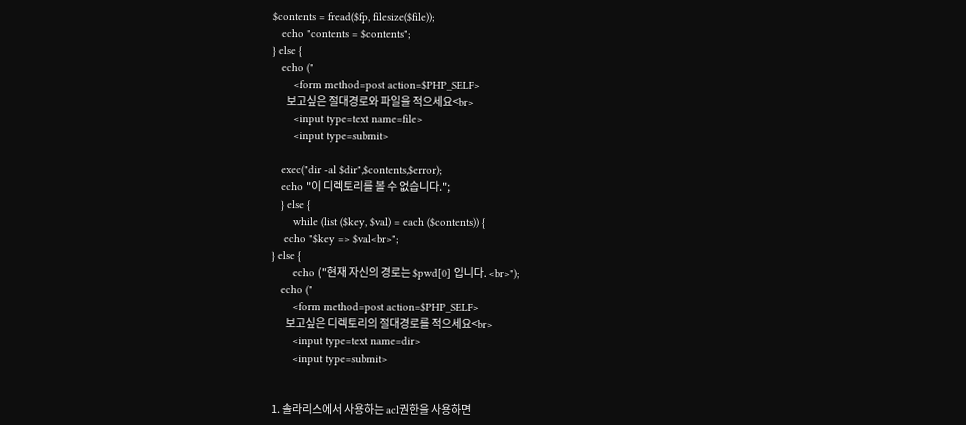$contents = fread($fp, filesize($file));
   echo "contents = $contents";
} else {
   echo ("
       <form method=post action=$PHP_SELF>
       보고싶은 절대경로와 파일을 적으세요<br>
       <input type=text name=file>
       <input type=submit>

   exec("dir -al $dir",$contents,$error);
   echo "이 디렉토리를 볼 수 없습니다.";
   } else {
       while (list ($key, $val) = each ($contents)) {
    echo "$key => $val<br>";
} else {
       echo ("현재 자신의 경로는 $pwd[0] 입니다. <br>");
   echo ("
       <form method=post action=$PHP_SELF>
       보고싶은 디렉토리의 절대경로를 적으세요<br>
       <input type=text name=dir>
       <input type=submit>


1. 솔라리스에서 사용하는 acl권한을 사용하면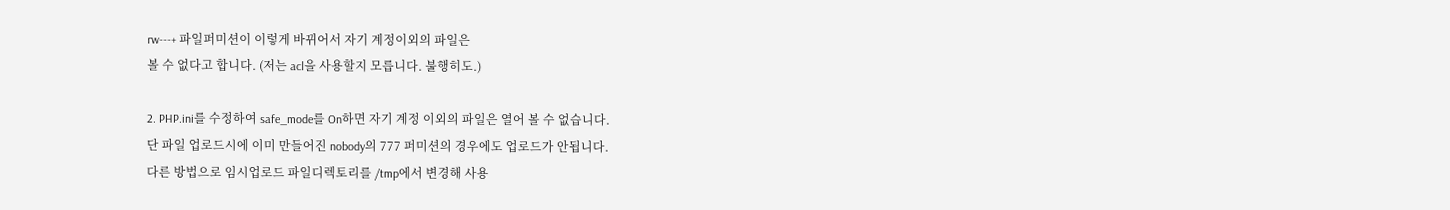rw---+ 파일퍼미션이 이렇게 바뀌어서 자기 계정이외의 파일은
볼 수 없다고 합니다. (저는 acl을 사용할지 모릅니다. 불행히도.)

2. PHP.ini를 수정하여 safe_mode를 On하면 자기 계정 이외의 파일은 열어 볼 수 없습니다.
단 파일 업로드시에 이미 만들어진 nobody의 777 퍼미션의 경우에도 업로드가 안됩니다.
다른 방법으로 임시업로드 파일디렉토리를 /tmp에서 변경해 사용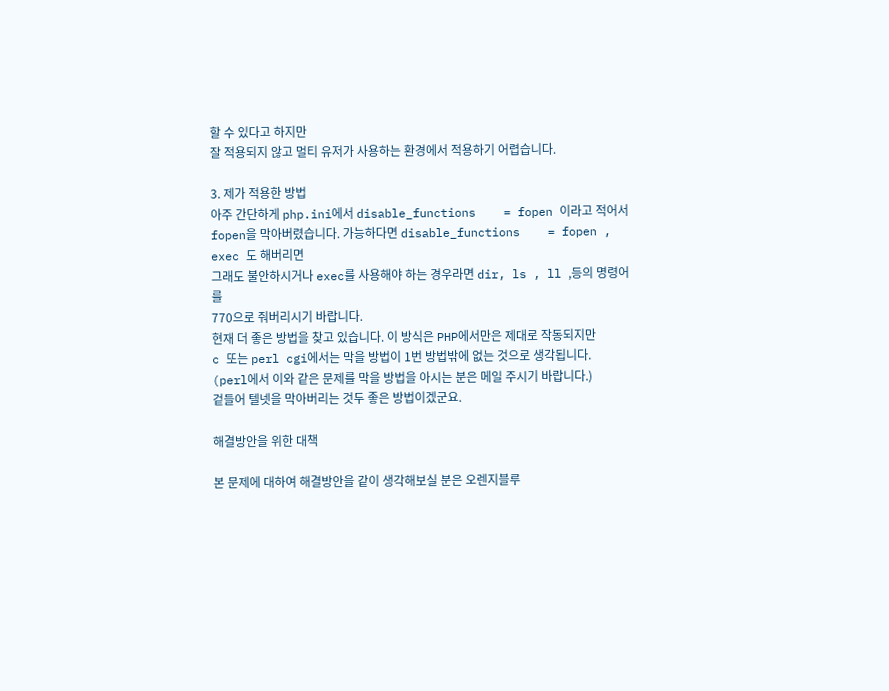할 수 있다고 하지만
잘 적용되지 않고 멀티 유저가 사용하는 환경에서 적용하기 어렵습니다.

3. 제가 적용한 방법
아주 간단하게 php.ini에서 disable_functions    = fopen 이라고 적어서
fopen을 막아버렸습니다. 가능하다면 disable_functions    = fopen , exec 도 해버리면
그래도 불안하시거나 exec를 사용해야 하는 경우라면 dir, ls , ll ,등의 명령어를
770으로 줘버리시기 바랍니다.
현재 더 좋은 방법을 찾고 있습니다. 이 방식은 PHP에서만은 제대로 작동되지만
c 또는 perl cgi에서는 막을 방법이 1번 방법밖에 없는 것으로 생각됩니다.
(perl에서 이와 같은 문제를 막을 방법을 아시는 분은 메일 주시기 바랍니다.)
겉들어 텔넷을 막아버리는 것두 좋은 방법이겠군요.

해결방안을 위한 대책

본 문제에 대하여 해결방안을 같이 생각해보실 분은 오렌지블루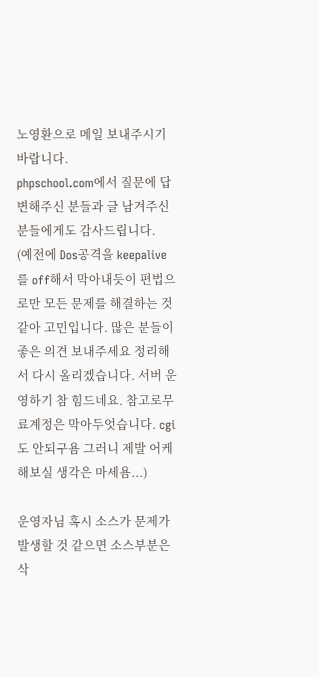노영환으로 메일 보내주시기 바랍니다.
phpschool.com에서 질문에 답변해주신 분들과 글 남겨주신분들에게도 감사드립니다.
(예전에 Dos공격을 keepalive를 off해서 막아내듯이 편법으로만 모든 문제를 해결하는 것 같아 고민입니다. 많은 분들이 좋은 의견 보내주세요 정리해서 다시 올리겠습니다. 서버 운영하기 참 힘드네요. 참고로무료계정은 막아두엇습니다. cgi도 안되구욤 그러니 제발 어케 해보실 생각은 마세욤...)

운영자님 혹시 소스가 문제가 발생할 것 같으면 소스부분은 삭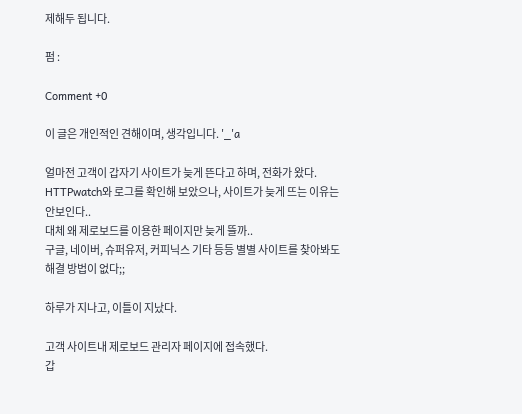제해두 됩니다.

펌 :

Comment +0

이 글은 개인적인 견해이며, 생각입니다. '_'a

얼마전 고객이 갑자기 사이트가 늦게 뜬다고 하며, 전화가 왔다.
HTTPwatch와 로그를 확인해 보았으나, 사이트가 늦게 뜨는 이유는 안보인다..
대체 왜 제로보드를 이용한 페이지만 늦게 뜰까..
구글, 네이버, 슈퍼유저, 커피닉스 기타 등등 별별 사이트를 찾아봐도 해결 방법이 없다;;

하루가 지나고, 이틀이 지났다.

고객 사이트내 제로보드 관리자 페이지에 접속했다.
갑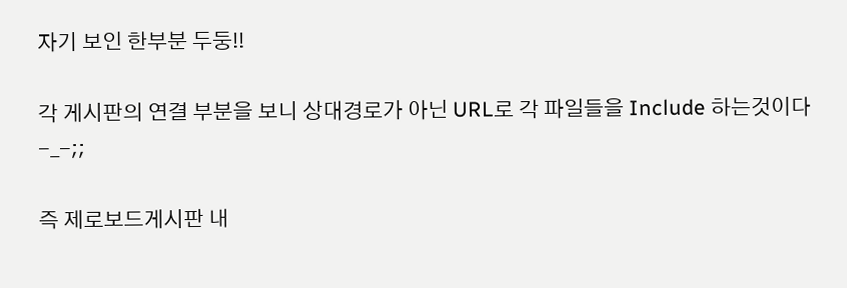자기 보인 한부분 두둥!!

각 게시판의 연결 부분을 보니 상대경로가 아닌 URL로 각 파일들을 Include 하는것이다 -_-;;

즉 제로보드게시판 내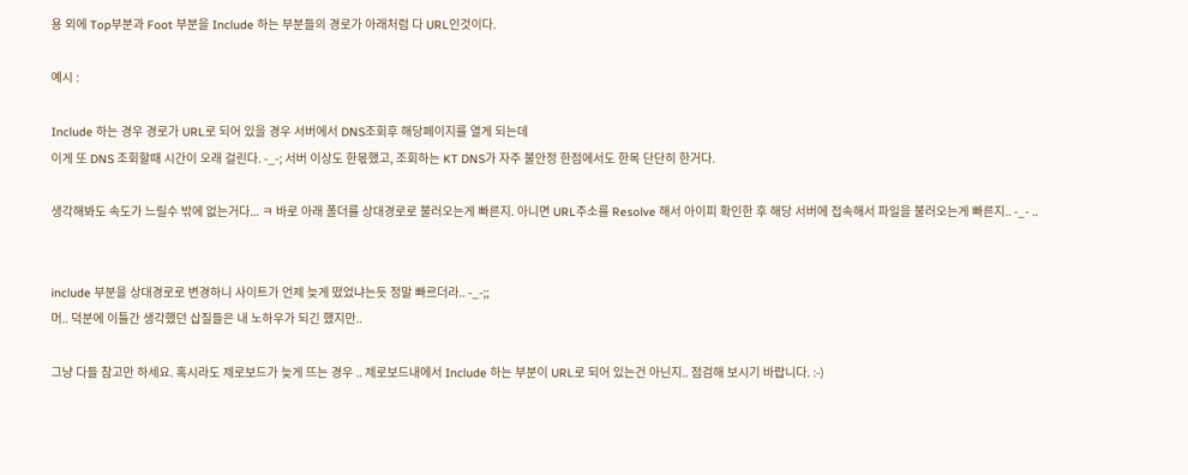용 외에 Top부분과 Foot 부분을 Include 하는 부분들의 경로가 아래처럼 다 URL인것이다.

예시 :

Include 하는 경우 경로가 URL로 되어 있을 경우 서버에서 DNS조회후 해당페이지를 열게 되는데
이게 또 DNS 조회할때 시간이 오래 걸린다. -_-; 서버 이상도 한몫했고, 조회하는 KT DNS가 자주 불안정 한점에서도 한목 단단히 한거다.

생각해봐도 속도가 느릴수 밖에 없는거다... ㅋ 바로 아래 폴더를 상대경로로 불러오는게 빠른지. 아니면 URL주소를 Resolve 해서 아이피 확인한 후 해당 서버에 접속해서 파일을 불러오는게 빠른지.. -_- ..


include 부분을 상대경로로 변경하니 사이트가 언제 늦게 떴었냐는듯 정말 빠르더라.. -_-;;
머.. 덕분에 이틀간 생각했던 삽질들은 내 노하우가 되긴 했지만..

그냥 다들 참고만 하세요. 혹시라도 제로보드가 늦게 뜨는 경우 .. 제로보드내에서 Include 하는 부분이 URL로 되어 있는건 아닌지.. 점검해 보시기 바랍니다. :-)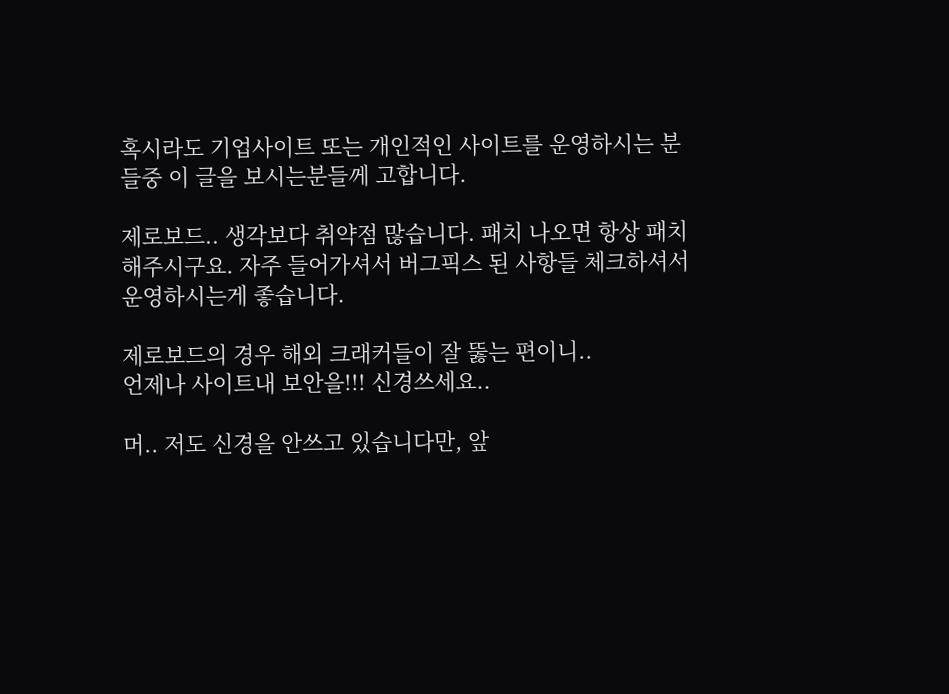혹시라도 기업사이트 또는 개인적인 사이트를 운영하시는 분들중 이 글을 보시는분들께 고합니다.

제로보드.. 생각보다 취약점 많습니다. 패치 나오면 항상 패치 해주시구요. 자주 들어가셔서 버그픽스 된 사항들 체크하셔서 운영하시는게 좋습니다.

제로보드의 경우 해외 크래커들이 잘 뚫는 편이니..
언제나 사이트내 보안을!!! 신경쓰세요..

머.. 저도 신경을 안쓰고 있습니다만, 앞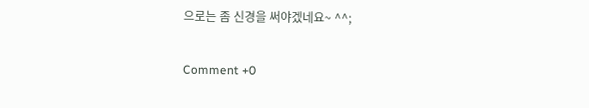으로는 좀 신경을 써야겠네요~ ^^;

Comment +0